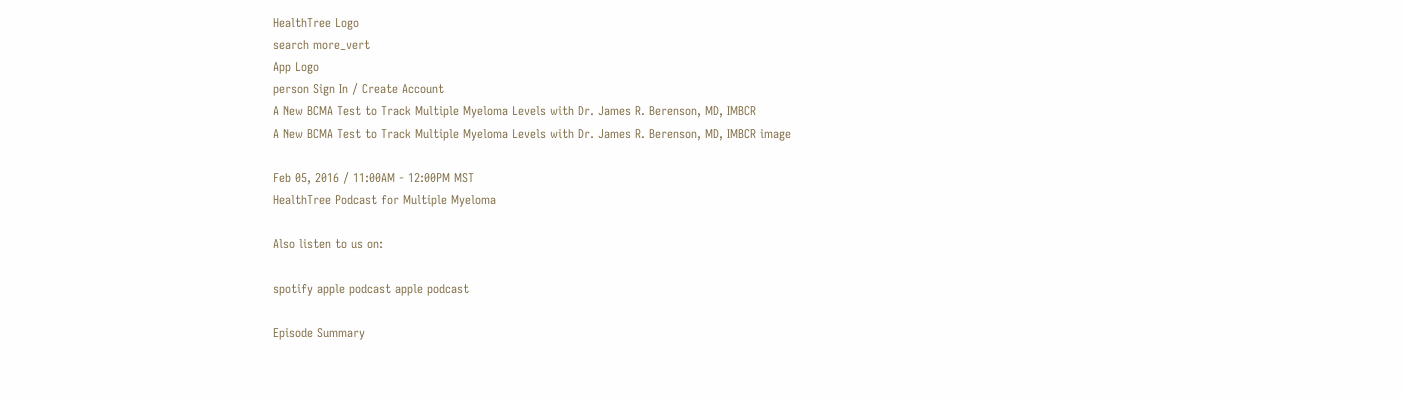HealthTree Logo
search more_vert
App Logo
person Sign In / Create Account
A New BCMA Test to Track Multiple Myeloma Levels with Dr. James R. Berenson, MD, IMBCR
A New BCMA Test to Track Multiple Myeloma Levels with Dr. James R. Berenson, MD, IMBCR image

Feb 05, 2016 / 11:00AM - 12:00PM MST
HealthTree Podcast for Multiple Myeloma

Also listen to us on:

spotify apple podcast apple podcast

Episode Summary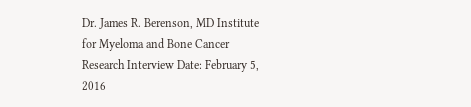Dr. James R. Berenson, MD Institute for Myeloma and Bone Cancer Research Interview Date: February 5, 2016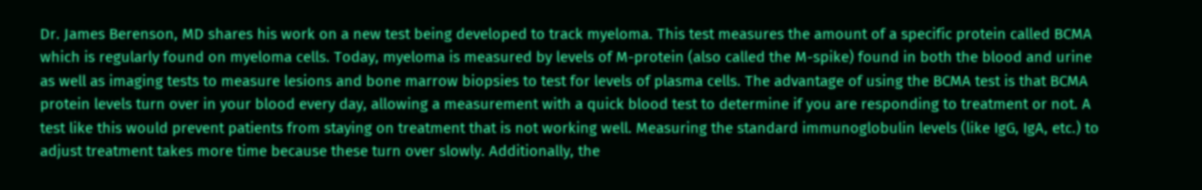Dr. James Berenson, MD shares his work on a new test being developed to track myeloma. This test measures the amount of a specific protein called BCMA which is regularly found on myeloma cells. Today, myeloma is measured by levels of M-protein (also called the M-spike) found in both the blood and urine as well as imaging tests to measure lesions and bone marrow biopsies to test for levels of plasma cells. The advantage of using the BCMA test is that BCMA protein levels turn over in your blood every day, allowing a measurement with a quick blood test to determine if you are responding to treatment or not. A test like this would prevent patients from staying on treatment that is not working well. Measuring the standard immunoglobulin levels (like IgG, IgA, etc.) to adjust treatment takes more time because these turn over slowly. Additionally, the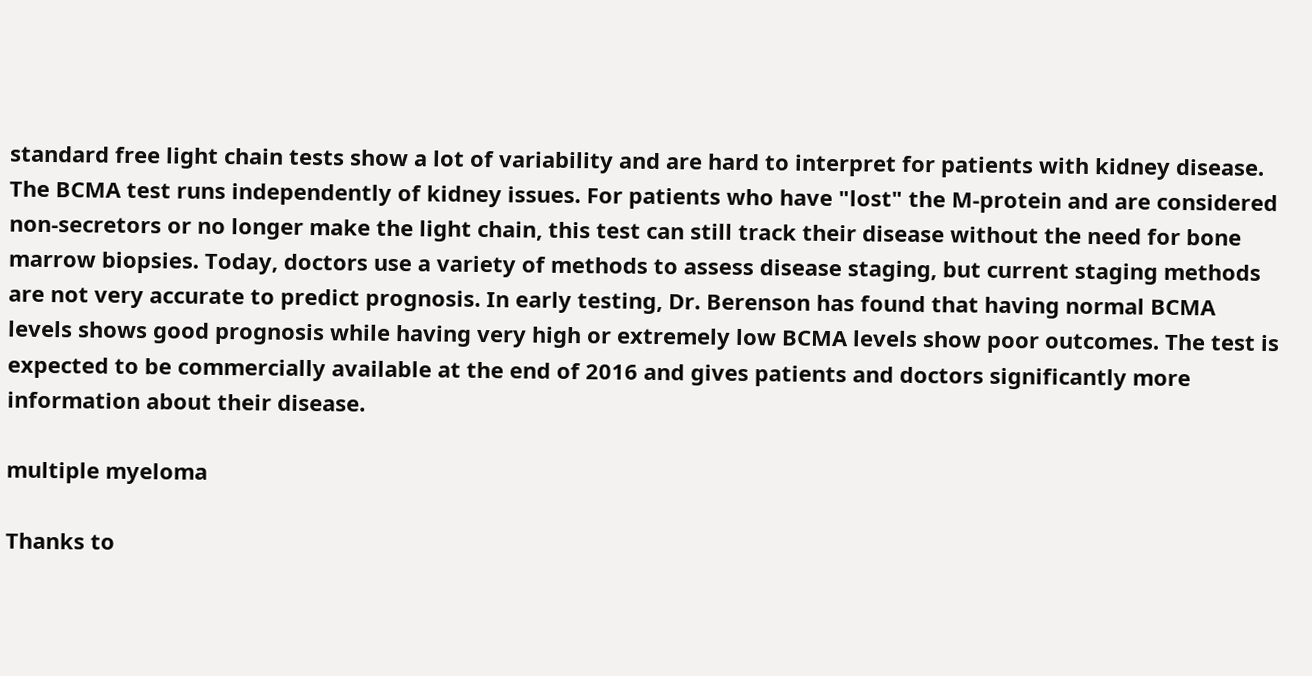standard free light chain tests show a lot of variability and are hard to interpret for patients with kidney disease. The BCMA test runs independently of kidney issues. For patients who have "lost" the M-protein and are considered non-secretors or no longer make the light chain, this test can still track their disease without the need for bone marrow biopsies. Today, doctors use a variety of methods to assess disease staging, but current staging methods are not very accurate to predict prognosis. In early testing, Dr. Berenson has found that having normal BCMA levels shows good prognosis while having very high or extremely low BCMA levels show poor outcomes. The test is expected to be commercially available at the end of 2016 and gives patients and doctors significantly more information about their disease.

multiple myeloma

Thanks to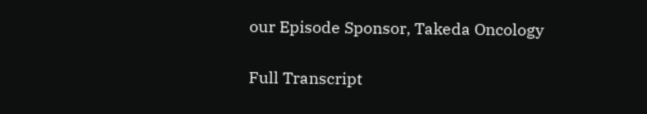our Episode Sponsor, Takeda Oncology

Full Transcript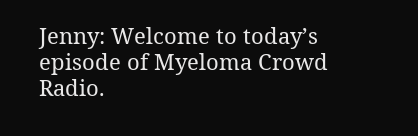Jenny: Welcome to today’s episode of Myeloma Crowd Radio.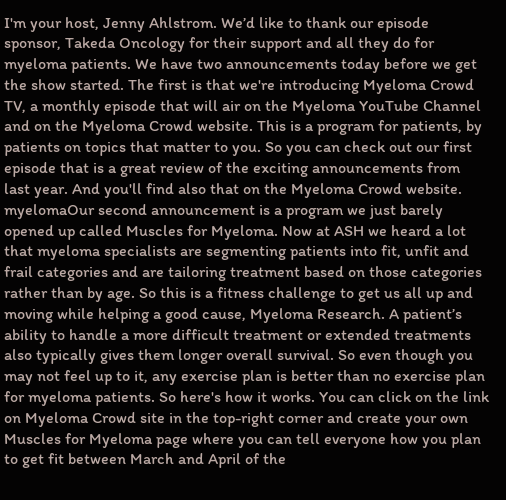I'm your host, Jenny Ahlstrom. We’d like to thank our episode sponsor, Takeda Oncology for their support and all they do for myeloma patients. We have two announcements today before we get the show started. The first is that we're introducing Myeloma Crowd TV, a monthly episode that will air on the Myeloma YouTube Channel and on the Myeloma Crowd website. This is a program for patients, by patients on topics that matter to you. So you can check out our first episode that is a great review of the exciting announcements from last year. And you'll find also that on the Myeloma Crowd website. myelomaOur second announcement is a program we just barely opened up called Muscles for Myeloma. Now at ASH we heard a lot that myeloma specialists are segmenting patients into fit, unfit and frail categories and are tailoring treatment based on those categories rather than by age. So this is a fitness challenge to get us all up and moving while helping a good cause, Myeloma Research. A patient’s ability to handle a more difficult treatment or extended treatments also typically gives them longer overall survival. So even though you may not feel up to it, any exercise plan is better than no exercise plan for myeloma patients. So here's how it works. You can click on the link on Myeloma Crowd site in the top-right corner and create your own Muscles for Myeloma page where you can tell everyone how you plan to get fit between March and April of the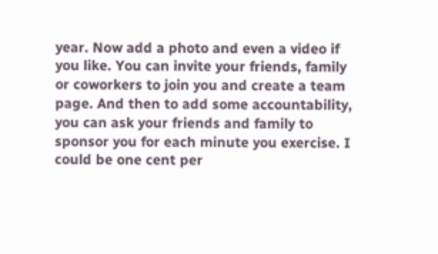year. Now add a photo and even a video if you like. You can invite your friends, family or coworkers to join you and create a team page. And then to add some accountability, you can ask your friends and family to sponsor you for each minute you exercise. I could be one cent per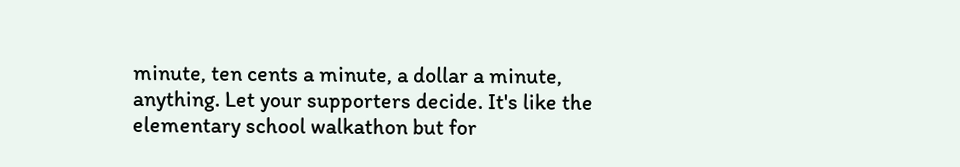minute, ten cents a minute, a dollar a minute, anything. Let your supporters decide. It's like the elementary school walkathon but for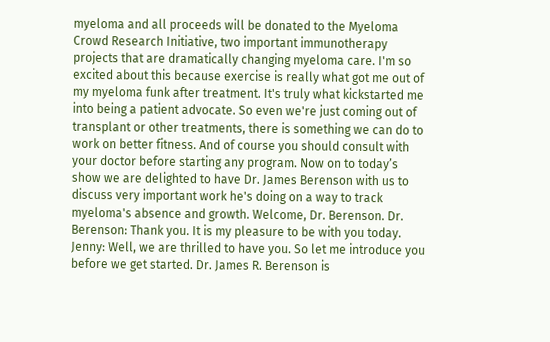myeloma and all proceeds will be donated to the Myeloma Crowd Research Initiative, two important immunotherapy projects that are dramatically changing myeloma care. I'm so excited about this because exercise is really what got me out of my myeloma funk after treatment. It's truly what kickstarted me into being a patient advocate. So even we're just coming out of transplant or other treatments, there is something we can do to work on better fitness. And of course you should consult with your doctor before starting any program. Now on to today’s show we are delighted to have Dr. James Berenson with us to discuss very important work he's doing on a way to track myeloma's absence and growth. Welcome, Dr. Berenson. Dr. Berenson: Thank you. It is my pleasure to be with you today. Jenny: Well, we are thrilled to have you. So let me introduce you before we get started. Dr. James R. Berenson is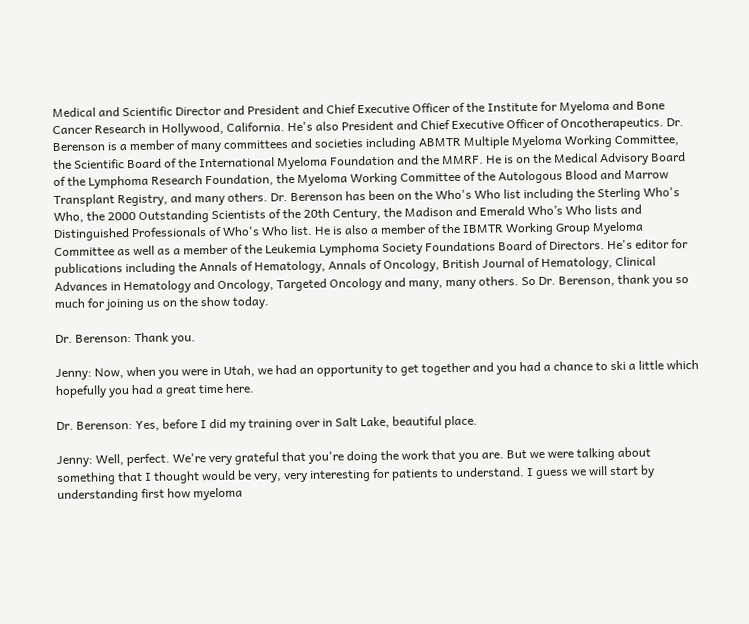Medical and Scientific Director and President and Chief Executive Officer of the Institute for Myeloma and Bone Cancer Research in Hollywood, California. He's also President and Chief Executive Officer of Oncotherapeutics. Dr. Berenson is a member of many committees and societies including ABMTR Multiple Myeloma Working Committee, the Scientific Board of the International Myeloma Foundation and the MMRF. He is on the Medical Advisory Board of the Lymphoma Research Foundation, the Myeloma Working Committee of the Autologous Blood and Marrow Transplant Registry, and many others. Dr. Berenson has been on the Who's Who list including the Sterling Who's Who, the 2000 Outstanding Scientists of the 20th Century, the Madison and Emerald Who’s Who lists and Distinguished Professionals of Who's Who list. He is also a member of the IBMTR Working Group Myeloma Committee as well as a member of the Leukemia Lymphoma Society Foundations Board of Directors. He's editor for publications including the Annals of Hematology, Annals of Oncology, British Journal of Hematology, Clinical Advances in Hematology and Oncology, Targeted Oncology and many, many others. So Dr. Berenson, thank you so much for joining us on the show today.

Dr. Berenson: Thank you.

Jenny: Now, when you were in Utah, we had an opportunity to get together and you had a chance to ski a little which hopefully you had a great time here.

Dr. Berenson: Yes, before I did my training over in Salt Lake, beautiful place.

Jenny: Well, perfect. We're very grateful that you're doing the work that you are. But we were talking about something that I thought would be very, very interesting for patients to understand. I guess we will start by understanding first how myeloma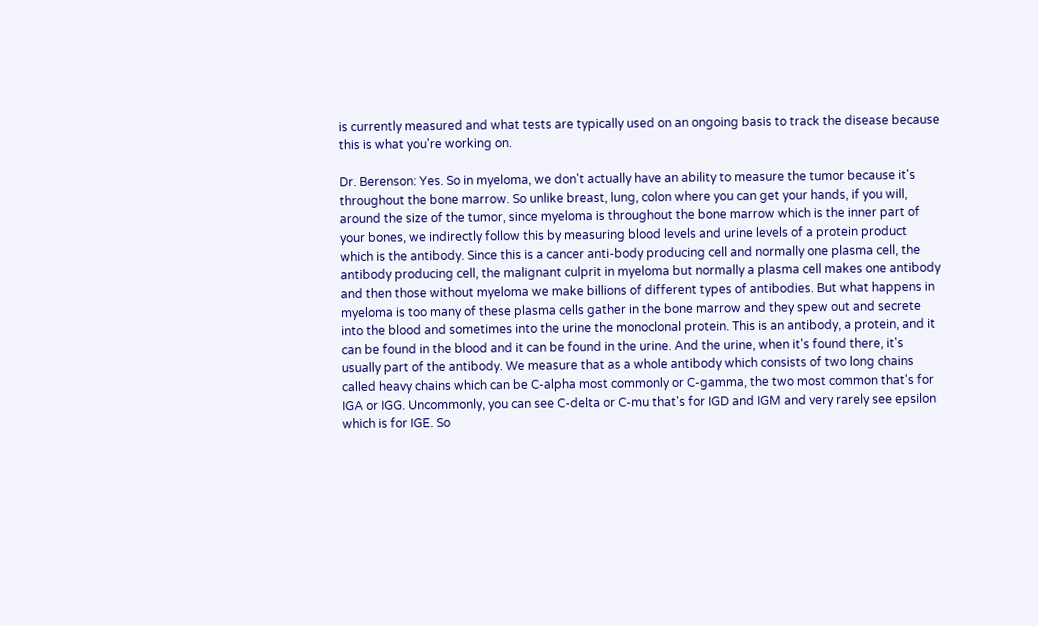is currently measured and what tests are typically used on an ongoing basis to track the disease because this is what you're working on.

Dr. Berenson: Yes. So in myeloma, we don't actually have an ability to measure the tumor because it's throughout the bone marrow. So unlike breast, lung, colon where you can get your hands, if you will, around the size of the tumor, since myeloma is throughout the bone marrow which is the inner part of your bones, we indirectly follow this by measuring blood levels and urine levels of a protein product which is the antibody. Since this is a cancer anti-body producing cell and normally one plasma cell, the antibody producing cell, the malignant culprit in myeloma but normally a plasma cell makes one antibody and then those without myeloma we make billions of different types of antibodies. But what happens in myeloma is too many of these plasma cells gather in the bone marrow and they spew out and secrete into the blood and sometimes into the urine the monoclonal protein. This is an antibody, a protein, and it can be found in the blood and it can be found in the urine. And the urine, when it's found there, it's usually part of the antibody. We measure that as a whole antibody which consists of two long chains called heavy chains which can be C-alpha most commonly or C-gamma, the two most common that's for IGA or IGG. Uncommonly, you can see C-delta or C-mu that's for IGD and IGM and very rarely see epsilon which is for IGE. So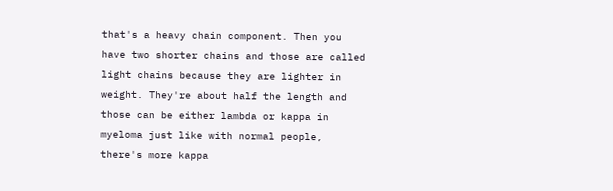that's a heavy chain component. Then you have two shorter chains and those are called light chains because they are lighter in weight. They're about half the length and those can be either lambda or kappa in myeloma just like with normal people, there's more kappa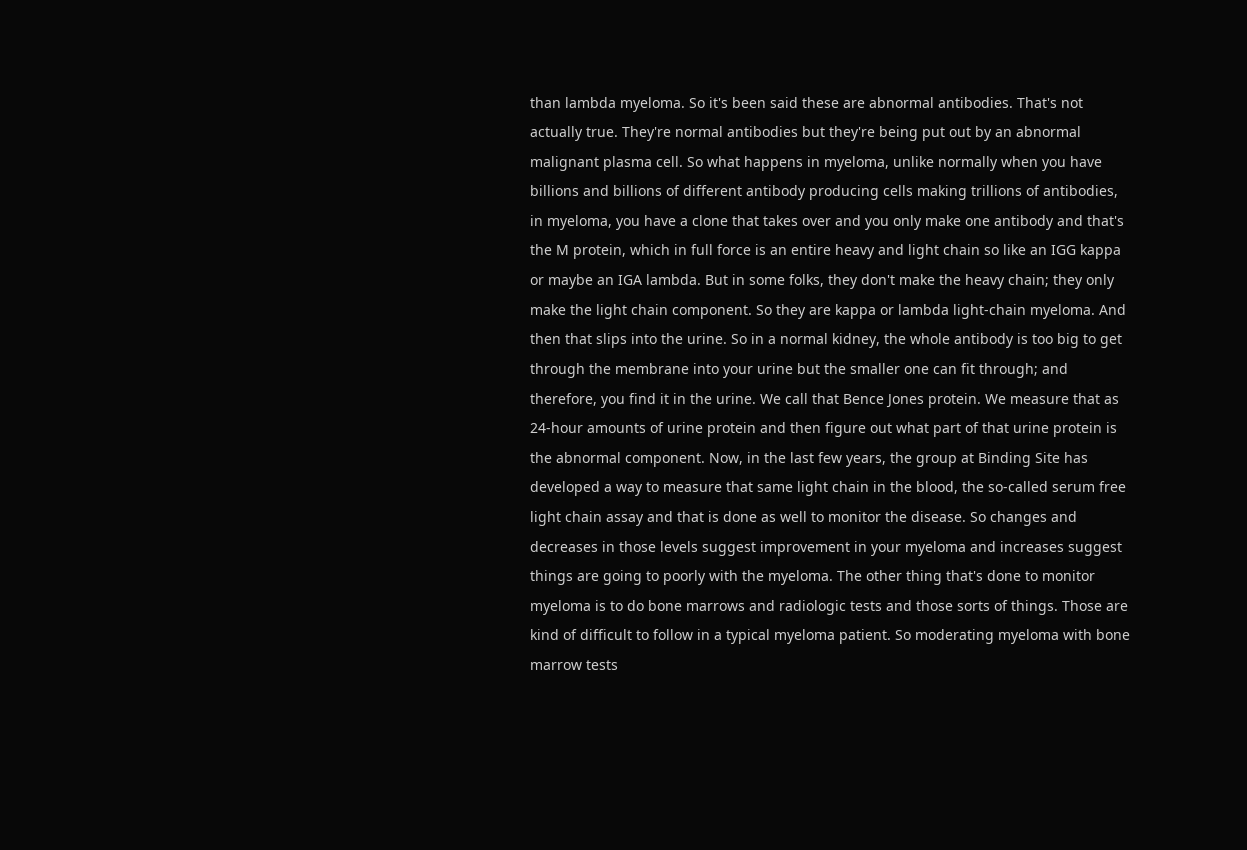than lambda myeloma. So it's been said these are abnormal antibodies. That's not actually true. They're normal antibodies but they're being put out by an abnormal malignant plasma cell. So what happens in myeloma, unlike normally when you have billions and billions of different antibody producing cells making trillions of antibodies, in myeloma, you have a clone that takes over and you only make one antibody and that's the M protein, which in full force is an entire heavy and light chain so like an IGG kappa or maybe an IGA lambda. But in some folks, they don't make the heavy chain; they only make the light chain component. So they are kappa or lambda light-chain myeloma. And then that slips into the urine. So in a normal kidney, the whole antibody is too big to get through the membrane into your urine but the smaller one can fit through; and therefore, you find it in the urine. We call that Bence Jones protein. We measure that as 24-hour amounts of urine protein and then figure out what part of that urine protein is the abnormal component. Now, in the last few years, the group at Binding Site has developed a way to measure that same light chain in the blood, the so-called serum free light chain assay and that is done as well to monitor the disease. So changes and decreases in those levels suggest improvement in your myeloma and increases suggest things are going to poorly with the myeloma. The other thing that's done to monitor myeloma is to do bone marrows and radiologic tests and those sorts of things. Those are kind of difficult to follow in a typical myeloma patient. So moderating myeloma with bone marrow tests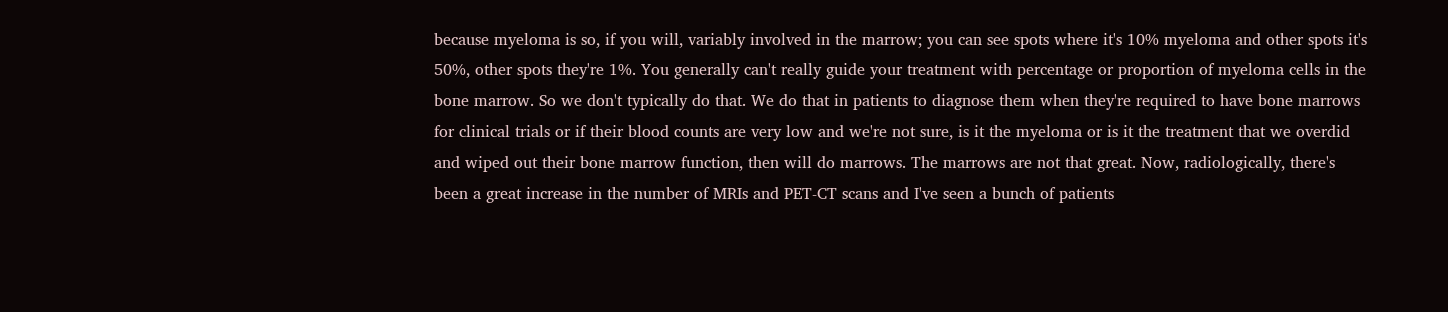because myeloma is so, if you will, variably involved in the marrow; you can see spots where it's 10% myeloma and other spots it's 50%, other spots they're 1%. You generally can't really guide your treatment with percentage or proportion of myeloma cells in the bone marrow. So we don't typically do that. We do that in patients to diagnose them when they're required to have bone marrows for clinical trials or if their blood counts are very low and we're not sure, is it the myeloma or is it the treatment that we overdid and wiped out their bone marrow function, then will do marrows. The marrows are not that great. Now, radiologically, there's been a great increase in the number of MRIs and PET-CT scans and I've seen a bunch of patients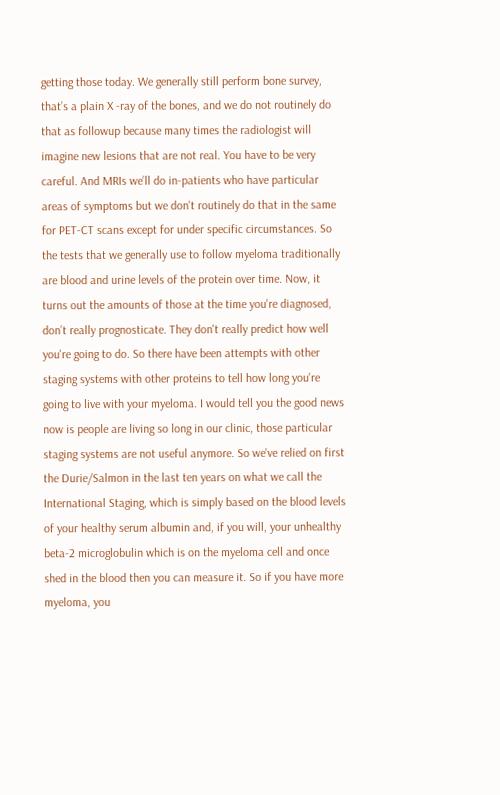getting those today. We generally still perform bone survey, that’s a plain X -ray of the bones, and we do not routinely do that as followup because many times the radiologist will imagine new lesions that are not real. You have to be very careful. And MRIs we’ll do in-patients who have particular areas of symptoms but we don't routinely do that in the same for PET-CT scans except for under specific circumstances. So the tests that we generally use to follow myeloma traditionally are blood and urine levels of the protein over time. Now, it turns out the amounts of those at the time you're diagnosed, don’t really prognosticate. They don't really predict how well you're going to do. So there have been attempts with other staging systems with other proteins to tell how long you're going to live with your myeloma. I would tell you the good news now is people are living so long in our clinic, those particular staging systems are not useful anymore. So we've relied on first the Durie/Salmon in the last ten years on what we call the International Staging, which is simply based on the blood levels of your healthy serum albumin and, if you will, your unhealthy beta-2 microglobulin which is on the myeloma cell and once shed in the blood then you can measure it. So if you have more myeloma, you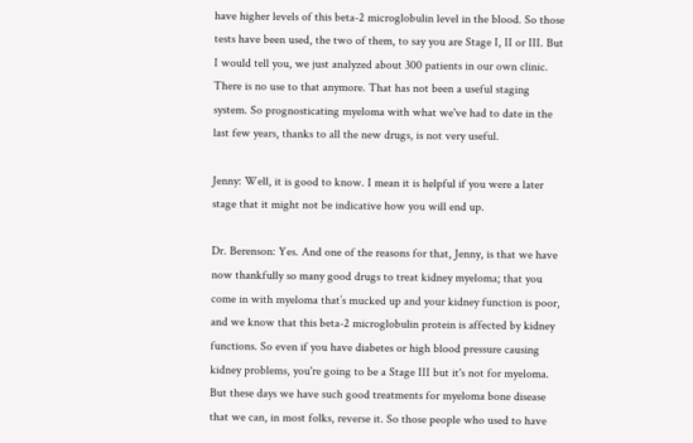have higher levels of this beta-2 microglobulin level in the blood. So those tests have been used, the two of them, to say you are Stage I, II or III. But I would tell you, we just analyzed about 300 patients in our own clinic. There is no use to that anymore. That has not been a useful staging system. So prognosticating myeloma with what we've had to date in the last few years, thanks to all the new drugs, is not very useful.

Jenny: Well, it is good to know. I mean it is helpful if you were a later stage that it might not be indicative how you will end up.

Dr. Berenson: Yes. And one of the reasons for that, Jenny, is that we have now thankfully so many good drugs to treat kidney myeloma; that you come in with myeloma that’s mucked up and your kidney function is poor, and we know that this beta-2 microglobulin protein is affected by kidney functions. So even if you have diabetes or high blood pressure causing kidney problems, you're going to be a Stage III but it's not for myeloma. But these days we have such good treatments for myeloma bone disease that we can, in most folks, reverse it. So those people who used to have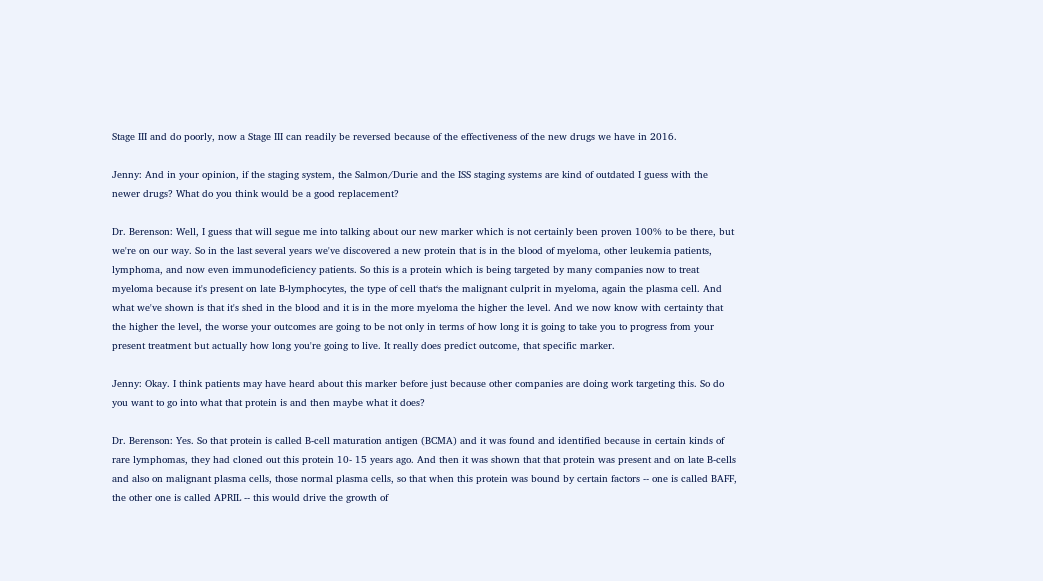Stage III and do poorly, now a Stage III can readily be reversed because of the effectiveness of the new drugs we have in 2016.

Jenny: And in your opinion, if the staging system, the Salmon/Durie and the ISS staging systems are kind of outdated I guess with the newer drugs? What do you think would be a good replacement?

Dr. Berenson: Well, I guess that will segue me into talking about our new marker which is not certainly been proven 100% to be there, but we're on our way. So in the last several years we've discovered a new protein that is in the blood of myeloma, other leukemia patients, lymphoma, and now even immunodeficiency patients. So this is a protein which is being targeted by many companies now to treat myeloma because it's present on late B-lymphocytes, the type of cell that‘s the malignant culprit in myeloma, again the plasma cell. And what we've shown is that it's shed in the blood and it is in the more myeloma the higher the level. And we now know with certainty that the higher the level, the worse your outcomes are going to be not only in terms of how long it is going to take you to progress from your present treatment but actually how long you're going to live. It really does predict outcome, that specific marker.

Jenny: Okay. I think patients may have heard about this marker before just because other companies are doing work targeting this. So do you want to go into what that protein is and then maybe what it does?

Dr. Berenson: Yes. So that protein is called B-cell maturation antigen (BCMA) and it was found and identified because in certain kinds of rare lymphomas, they had cloned out this protein 10- 15 years ago. And then it was shown that that protein was present and on late B-cells and also on malignant plasma cells, those normal plasma cells, so that when this protein was bound by certain factors -- one is called BAFF, the other one is called APRIL -- this would drive the growth of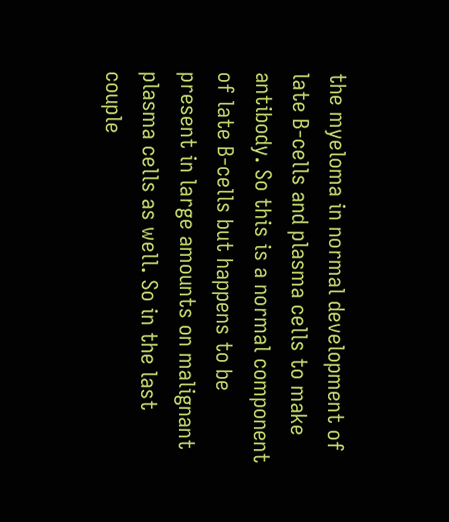the myeloma in normal development of late B-cells and plasma cells to make antibody. So this is a normal component of late B-cells but happens to be present in large amounts on malignant plasma cells as well. So in the last couple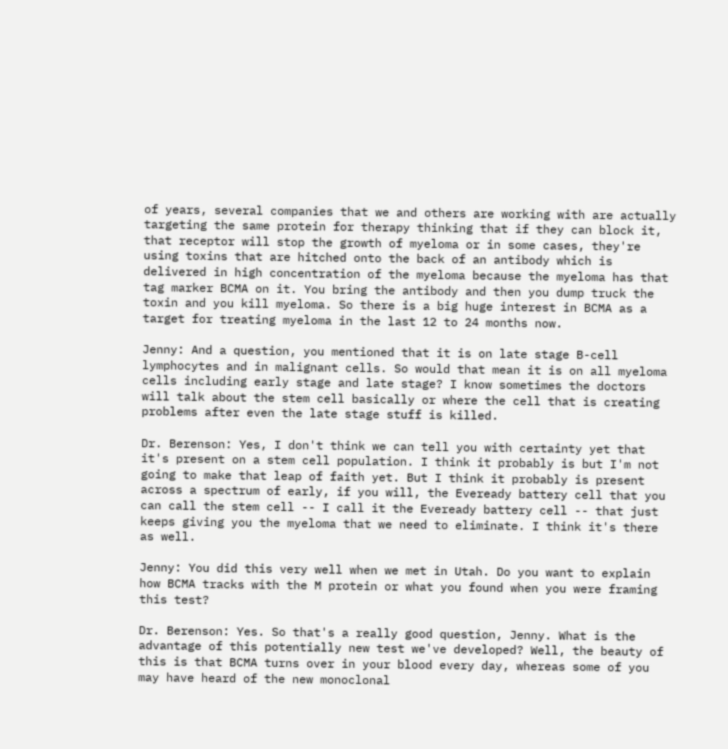of years, several companies that we and others are working with are actually targeting the same protein for therapy thinking that if they can block it, that receptor will stop the growth of myeloma or in some cases, they're using toxins that are hitched onto the back of an antibody which is delivered in high concentration of the myeloma because the myeloma has that tag marker BCMA on it. You bring the antibody and then you dump truck the toxin and you kill myeloma. So there is a big huge interest in BCMA as a target for treating myeloma in the last 12 to 24 months now.

Jenny: And a question, you mentioned that it is on late stage B-cell lymphocytes and in malignant cells. So would that mean it is on all myeloma cells including early stage and late stage? I know sometimes the doctors will talk about the stem cell basically or where the cell that is creating problems after even the late stage stuff is killed.

Dr. Berenson: Yes, I don't think we can tell you with certainty yet that it's present on a stem cell population. I think it probably is but I'm not going to make that leap of faith yet. But I think it probably is present across a spectrum of early, if you will, the Eveready battery cell that you can call the stem cell -- I call it the Eveready battery cell -- that just keeps giving you the myeloma that we need to eliminate. I think it's there as well.

Jenny: You did this very well when we met in Utah. Do you want to explain how BCMA tracks with the M protein or what you found when you were framing this test?

Dr. Berenson: Yes. So that's a really good question, Jenny. What is the advantage of this potentially new test we've developed? Well, the beauty of this is that BCMA turns over in your blood every day, whereas some of you may have heard of the new monoclonal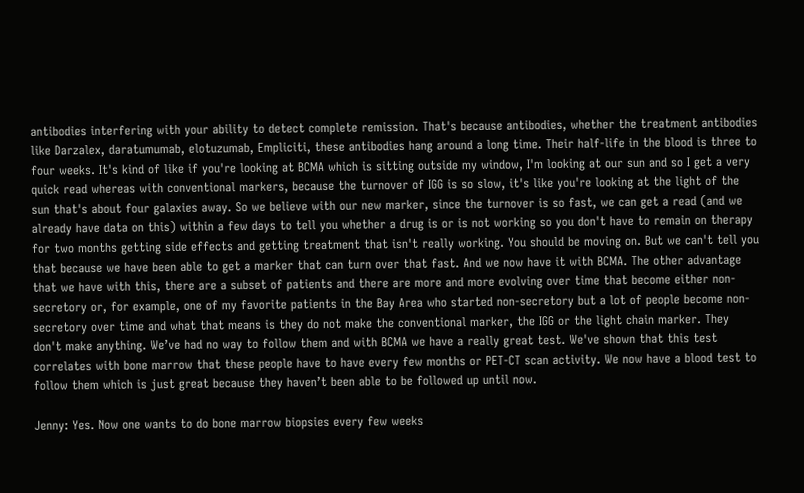antibodies interfering with your ability to detect complete remission. That's because antibodies, whether the treatment antibodies like Darzalex, daratumumab, elotuzumab, Empliciti, these antibodies hang around a long time. Their half-life in the blood is three to four weeks. It's kind of like if you're looking at BCMA which is sitting outside my window, I'm looking at our sun and so I get a very quick read whereas with conventional markers, because the turnover of IGG is so slow, it's like you're looking at the light of the sun that's about four galaxies away. So we believe with our new marker, since the turnover is so fast, we can get a read (and we already have data on this) within a few days to tell you whether a drug is or is not working so you don't have to remain on therapy for two months getting side effects and getting treatment that isn't really working. You should be moving on. But we can't tell you that because we have been able to get a marker that can turn over that fast. And we now have it with BCMA. The other advantage that we have with this, there are a subset of patients and there are more and more evolving over time that become either non-secretory or, for example, one of my favorite patients in the Bay Area who started non-secretory but a lot of people become non-secretory over time and what that means is they do not make the conventional marker, the IGG or the light chain marker. They don't make anything. We’ve had no way to follow them and with BCMA we have a really great test. We've shown that this test correlates with bone marrow that these people have to have every few months or PET-CT scan activity. We now have a blood test to follow them which is just great because they haven’t been able to be followed up until now.

Jenny: Yes. Now one wants to do bone marrow biopsies every few weeks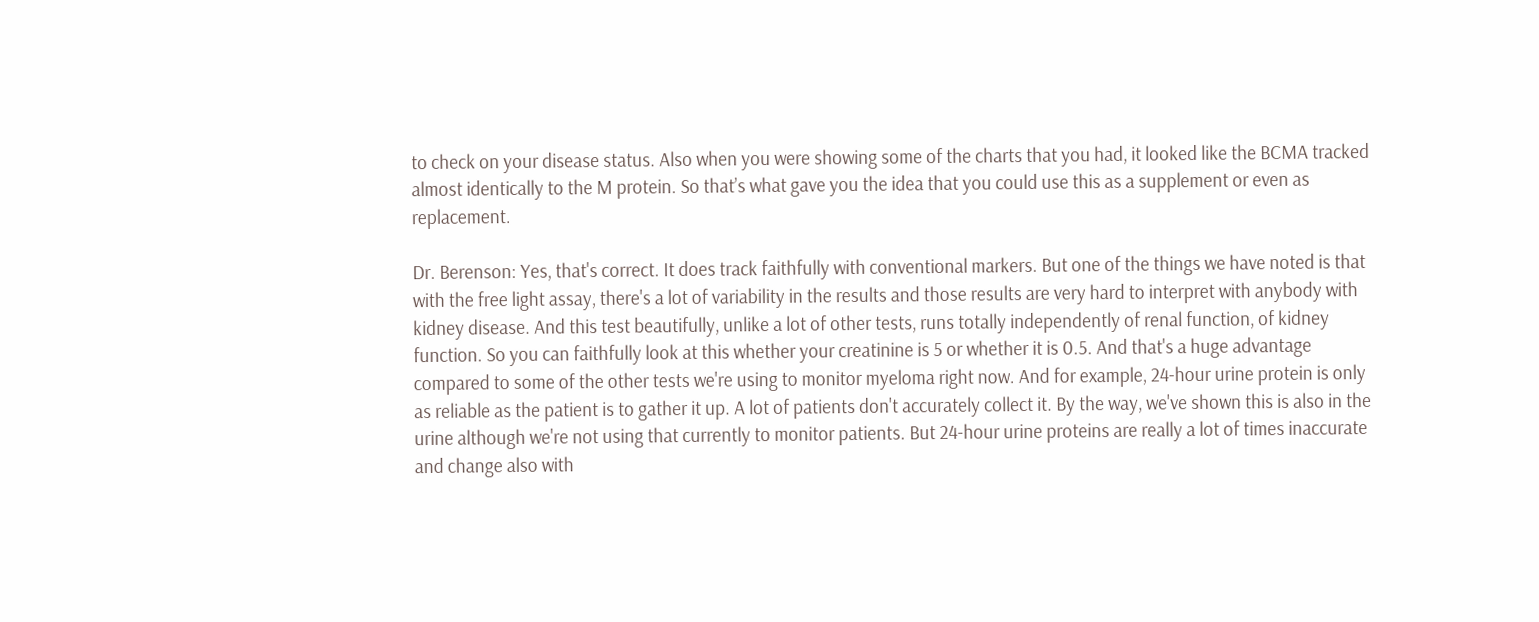to check on your disease status. Also when you were showing some of the charts that you had, it looked like the BCMA tracked almost identically to the M protein. So that’s what gave you the idea that you could use this as a supplement or even as replacement.

Dr. Berenson: Yes, that's correct. It does track faithfully with conventional markers. But one of the things we have noted is that with the free light assay, there's a lot of variability in the results and those results are very hard to interpret with anybody with kidney disease. And this test beautifully, unlike a lot of other tests, runs totally independently of renal function, of kidney function. So you can faithfully look at this whether your creatinine is 5 or whether it is 0.5. And that's a huge advantage compared to some of the other tests we're using to monitor myeloma right now. And for example, 24-hour urine protein is only as reliable as the patient is to gather it up. A lot of patients don't accurately collect it. By the way, we've shown this is also in the urine although we're not using that currently to monitor patients. But 24-hour urine proteins are really a lot of times inaccurate and change also with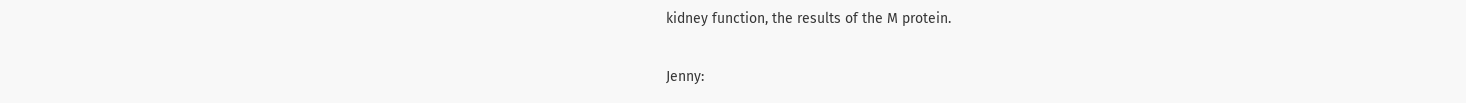kidney function, the results of the M protein.

Jenny: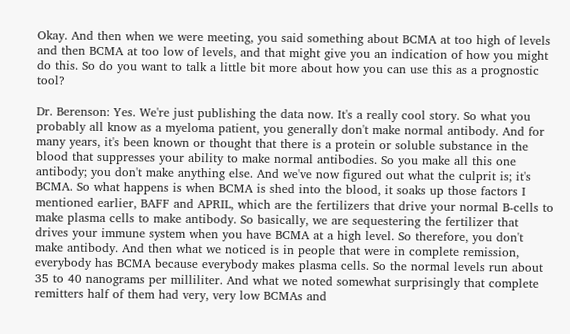Okay. And then when we were meeting, you said something about BCMA at too high of levels and then BCMA at too low of levels, and that might give you an indication of how you might do this. So do you want to talk a little bit more about how you can use this as a prognostic tool?

Dr. Berenson: Yes. We're just publishing the data now. It's a really cool story. So what you probably all know as a myeloma patient, you generally don't make normal antibody. And for many years, it's been known or thought that there is a protein or soluble substance in the blood that suppresses your ability to make normal antibodies. So you make all this one antibody; you don't make anything else. And we've now figured out what the culprit is; it's BCMA. So what happens is when BCMA is shed into the blood, it soaks up those factors I mentioned earlier, BAFF and APRIL, which are the fertilizers that drive your normal B-cells to make plasma cells to make antibody. So basically, we are sequestering the fertilizer that drives your immune system when you have BCMA at a high level. So therefore, you don't make antibody. And then what we noticed is in people that were in complete remission, everybody has BCMA because everybody makes plasma cells. So the normal levels run about 35 to 40 nanograms per milliliter. And what we noted somewhat surprisingly that complete remitters half of them had very, very low BCMAs and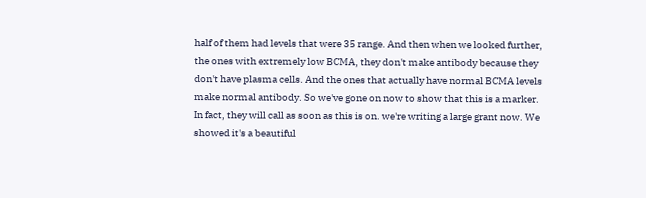half of them had levels that were 35 range. And then when we looked further, the ones with extremely low BCMA, they don't make antibody because they don't have plasma cells. And the ones that actually have normal BCMA levels make normal antibody. So we've gone on now to show that this is a marker. In fact, they will call as soon as this is on. we're writing a large grant now. We showed it's a beautiful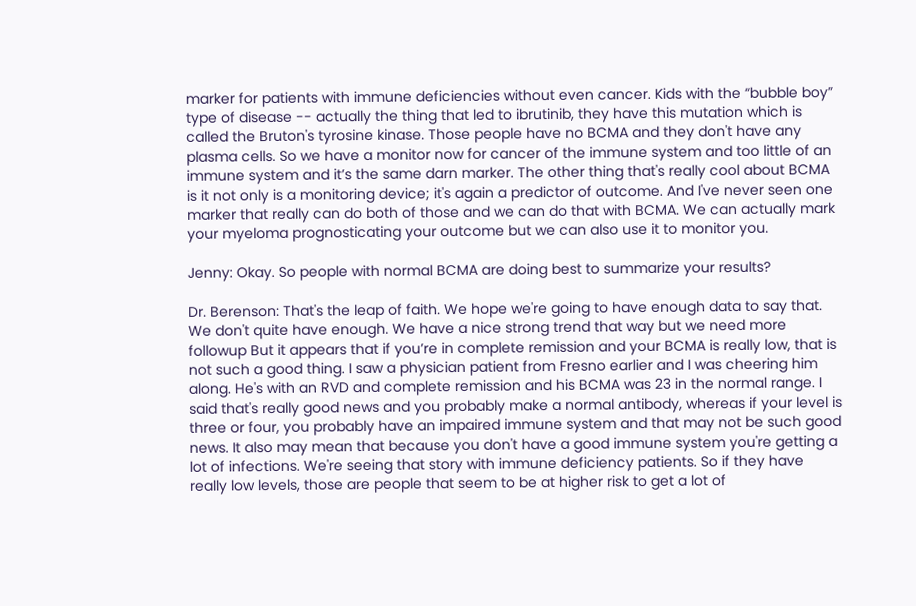marker for patients with immune deficiencies without even cancer. Kids with the “bubble boy” type of disease -- actually the thing that led to ibrutinib, they have this mutation which is called the Bruton's tyrosine kinase. Those people have no BCMA and they don't have any plasma cells. So we have a monitor now for cancer of the immune system and too little of an immune system and it’s the same darn marker. The other thing that's really cool about BCMA is it not only is a monitoring device; it's again a predictor of outcome. And I've never seen one marker that really can do both of those and we can do that with BCMA. We can actually mark your myeloma prognosticating your outcome but we can also use it to monitor you.

Jenny: Okay. So people with normal BCMA are doing best to summarize your results?

Dr. Berenson: That's the leap of faith. We hope we're going to have enough data to say that. We don't quite have enough. We have a nice strong trend that way but we need more followup But it appears that if you’re in complete remission and your BCMA is really low, that is not such a good thing. I saw a physician patient from Fresno earlier and I was cheering him along. He's with an RVD and complete remission and his BCMA was 23 in the normal range. I said that's really good news and you probably make a normal antibody, whereas if your level is three or four, you probably have an impaired immune system and that may not be such good news. It also may mean that because you don't have a good immune system you're getting a lot of infections. We're seeing that story with immune deficiency patients. So if they have really low levels, those are people that seem to be at higher risk to get a lot of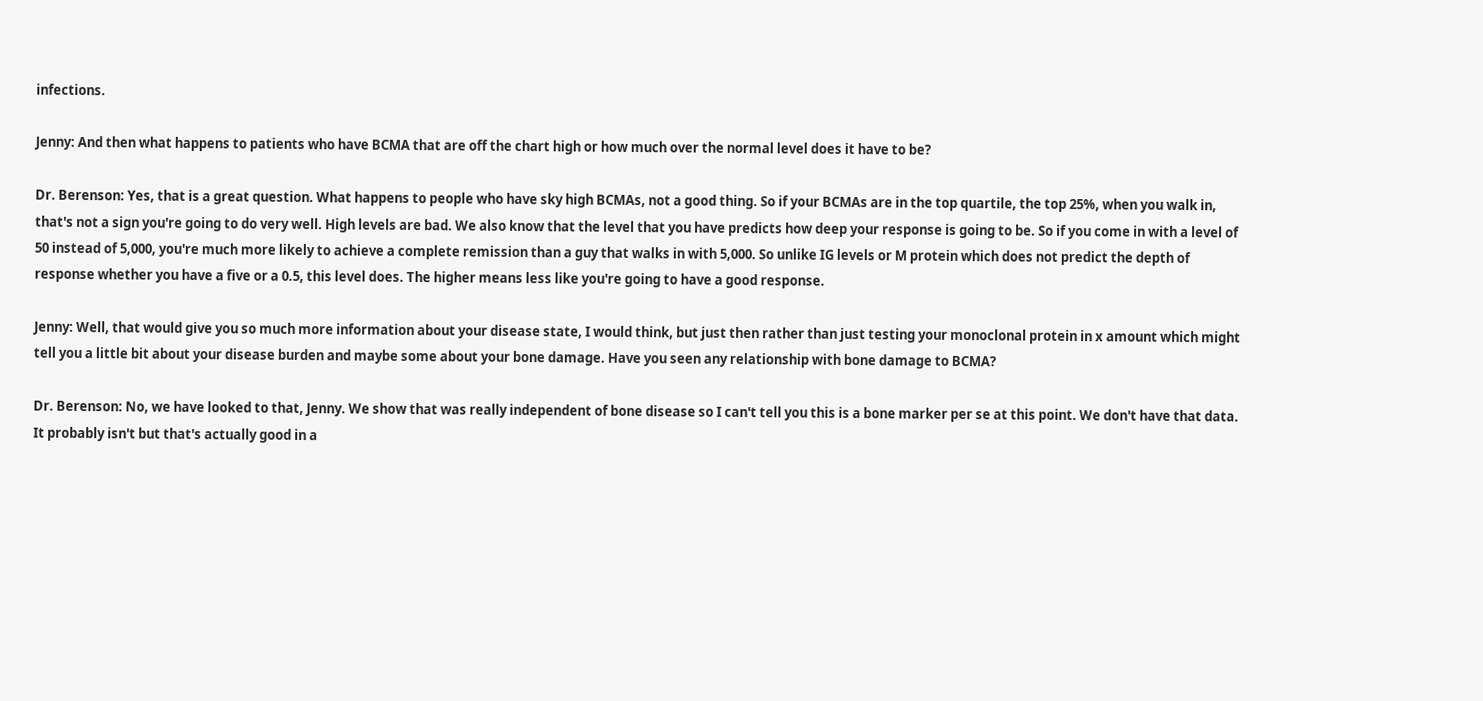infections.

Jenny: And then what happens to patients who have BCMA that are off the chart high or how much over the normal level does it have to be?

Dr. Berenson: Yes, that is a great question. What happens to people who have sky high BCMAs, not a good thing. So if your BCMAs are in the top quartile, the top 25%, when you walk in, that's not a sign you're going to do very well. High levels are bad. We also know that the level that you have predicts how deep your response is going to be. So if you come in with a level of 50 instead of 5,000, you're much more likely to achieve a complete remission than a guy that walks in with 5,000. So unlike IG levels or M protein which does not predict the depth of response whether you have a five or a 0.5, this level does. The higher means less like you're going to have a good response.

Jenny: Well, that would give you so much more information about your disease state, I would think, but just then rather than just testing your monoclonal protein in x amount which might tell you a little bit about your disease burden and maybe some about your bone damage. Have you seen any relationship with bone damage to BCMA?

Dr. Berenson: No, we have looked to that, Jenny. We show that was really independent of bone disease so I can't tell you this is a bone marker per se at this point. We don't have that data. It probably isn't but that's actually good in a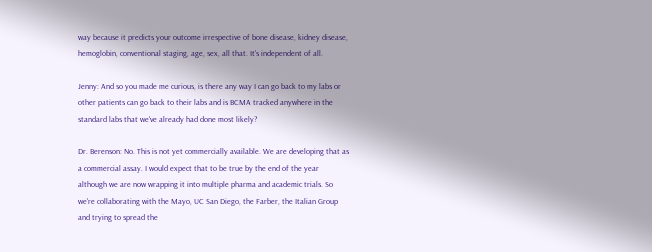way because it predicts your outcome irrespective of bone disease, kidney disease, hemoglobin, conventional staging, age, sex, all that. It's independent of all.

Jenny: And so you made me curious, is there any way I can go back to my labs or other patients can go back to their labs and is BCMA tracked anywhere in the standard labs that we've already had done most likely?

Dr. Berenson: No. This is not yet commercially available. We are developing that as a commercial assay. I would expect that to be true by the end of the year although we are now wrapping it into multiple pharma and academic trials. So we're collaborating with the Mayo, UC San Diego, the Farber, the Italian Group and trying to spread the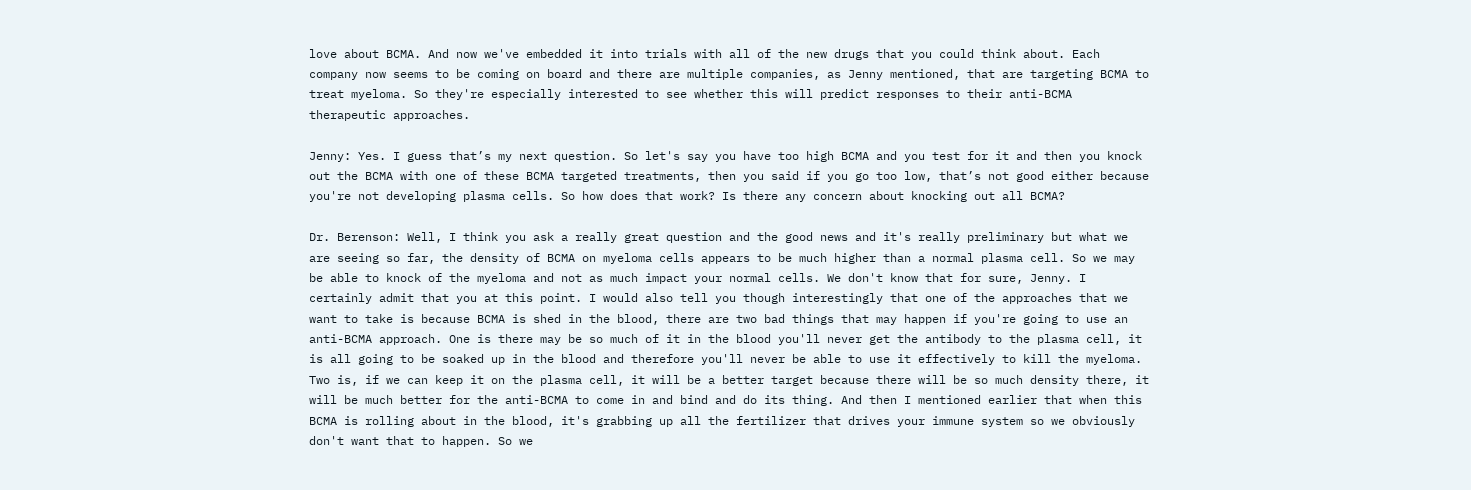love about BCMA. And now we've embedded it into trials with all of the new drugs that you could think about. Each company now seems to be coming on board and there are multiple companies, as Jenny mentioned, that are targeting BCMA to treat myeloma. So they're especially interested to see whether this will predict responses to their anti-BCMA therapeutic approaches.

Jenny: Yes. I guess that’s my next question. So let's say you have too high BCMA and you test for it and then you knock out the BCMA with one of these BCMA targeted treatments, then you said if you go too low, that’s not good either because you're not developing plasma cells. So how does that work? Is there any concern about knocking out all BCMA?

Dr. Berenson: Well, I think you ask a really great question and the good news and it's really preliminary but what we are seeing so far, the density of BCMA on myeloma cells appears to be much higher than a normal plasma cell. So we may be able to knock of the myeloma and not as much impact your normal cells. We don't know that for sure, Jenny. I certainly admit that you at this point. I would also tell you though interestingly that one of the approaches that we want to take is because BCMA is shed in the blood, there are two bad things that may happen if you're going to use an anti-BCMA approach. One is there may be so much of it in the blood you'll never get the antibody to the plasma cell, it is all going to be soaked up in the blood and therefore you'll never be able to use it effectively to kill the myeloma. Two is, if we can keep it on the plasma cell, it will be a better target because there will be so much density there, it will be much better for the anti-BCMA to come in and bind and do its thing. And then I mentioned earlier that when this BCMA is rolling about in the blood, it's grabbing up all the fertilizer that drives your immune system so we obviously don't want that to happen. So we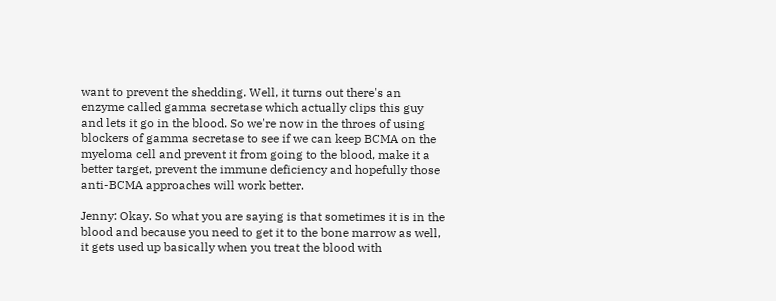want to prevent the shedding. Well, it turns out there's an enzyme called gamma secretase which actually clips this guy and lets it go in the blood. So we're now in the throes of using blockers of gamma secretase to see if we can keep BCMA on the myeloma cell and prevent it from going to the blood, make it a better target, prevent the immune deficiency and hopefully those anti-BCMA approaches will work better.

Jenny: Okay. So what you are saying is that sometimes it is in the blood and because you need to get it to the bone marrow as well, it gets used up basically when you treat the blood with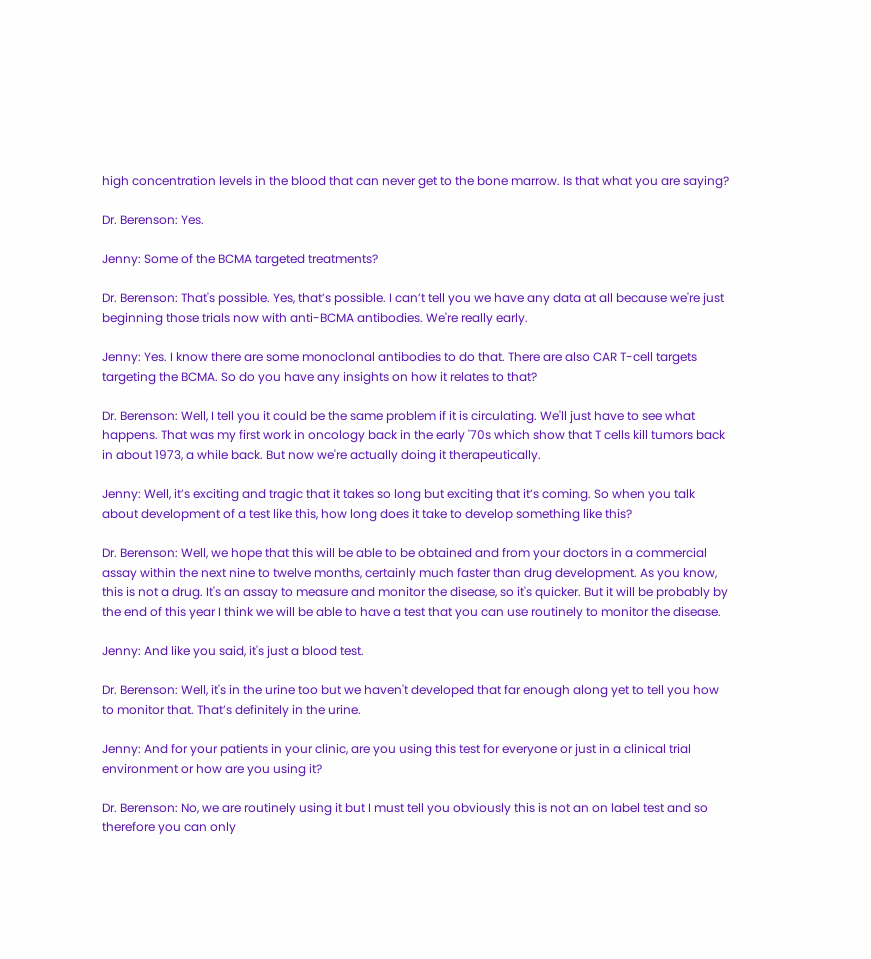high concentration levels in the blood that can never get to the bone marrow. Is that what you are saying?

Dr. Berenson: Yes.

Jenny: Some of the BCMA targeted treatments?

Dr. Berenson: That's possible. Yes, that’s possible. I can’t tell you we have any data at all because we're just beginning those trials now with anti-BCMA antibodies. We're really early.

Jenny: Yes. I know there are some monoclonal antibodies to do that. There are also CAR T-cell targets targeting the BCMA. So do you have any insights on how it relates to that?

Dr. Berenson: Well, I tell you it could be the same problem if it is circulating. We'll just have to see what happens. That was my first work in oncology back in the early '70s which show that T cells kill tumors back in about 1973, a while back. But now we're actually doing it therapeutically.

Jenny: Well, it’s exciting and tragic that it takes so long but exciting that it’s coming. So when you talk about development of a test like this, how long does it take to develop something like this?

Dr. Berenson: Well, we hope that this will be able to be obtained and from your doctors in a commercial assay within the next nine to twelve months, certainly much faster than drug development. As you know, this is not a drug. It's an assay to measure and monitor the disease, so it's quicker. But it will be probably by the end of this year I think we will be able to have a test that you can use routinely to monitor the disease.

Jenny: And like you said, it's just a blood test.

Dr. Berenson: Well, it's in the urine too but we haven't developed that far enough along yet to tell you how to monitor that. That’s definitely in the urine.

Jenny: And for your patients in your clinic, are you using this test for everyone or just in a clinical trial environment or how are you using it?

Dr. Berenson: No, we are routinely using it but I must tell you obviously this is not an on label test and so therefore you can only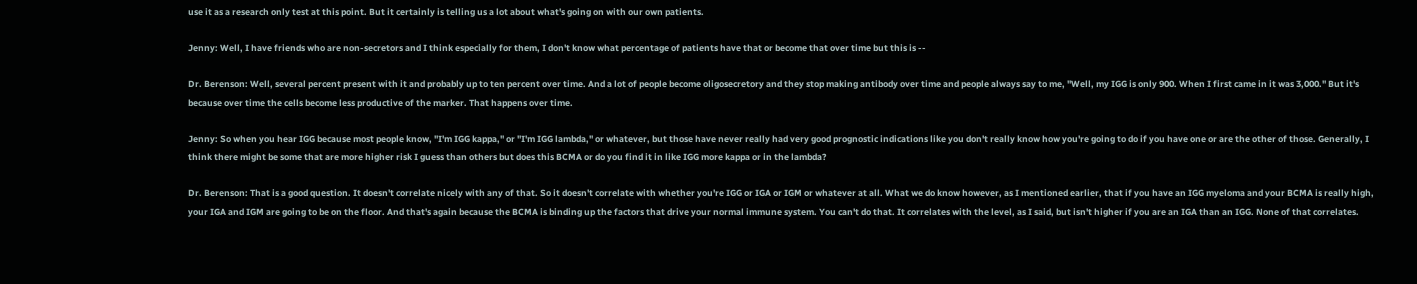use it as a research only test at this point. But it certainly is telling us a lot about what's going on with our own patients.

Jenny: Well, I have friends who are non-secretors and I think especially for them, I don't know what percentage of patients have that or become that over time but this is --

Dr. Berenson: Well, several percent present with it and probably up to ten percent over time. And a lot of people become oligosecretory and they stop making antibody over time and people always say to me, "Well, my IGG is only 900. When I first came in it was 3,000." But it's because over time the cells become less productive of the marker. That happens over time.

Jenny: So when you hear IGG because most people know, "I'm IGG kappa," or "I'm IGG lambda," or whatever, but those have never really had very good prognostic indications like you don't really know how you're going to do if you have one or are the other of those. Generally, I think there might be some that are more higher risk I guess than others but does this BCMA or do you find it in like IGG more kappa or in the lambda?

Dr. Berenson: That is a good question. It doesn't correlate nicely with any of that. So it doesn't correlate with whether you're IGG or IGA or IGM or whatever at all. What we do know however, as I mentioned earlier, that if you have an IGG myeloma and your BCMA is really high, your IGA and IGM are going to be on the floor. And that's again because the BCMA is binding up the factors that drive your normal immune system. You can't do that. It correlates with the level, as I said, but isn't higher if you are an IGA than an IGG. None of that correlates.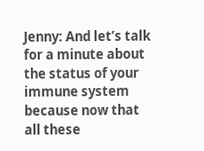Jenny: And let’s talk for a minute about the status of your immune system because now that all these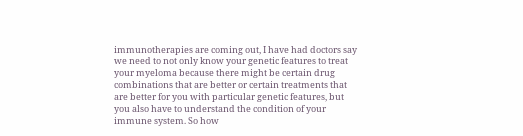immunotherapies are coming out, I have had doctors say we need to not only know your genetic features to treat your myeloma because there might be certain drug combinations that are better or certain treatments that are better for you with particular genetic features, but you also have to understand the condition of your immune system. So how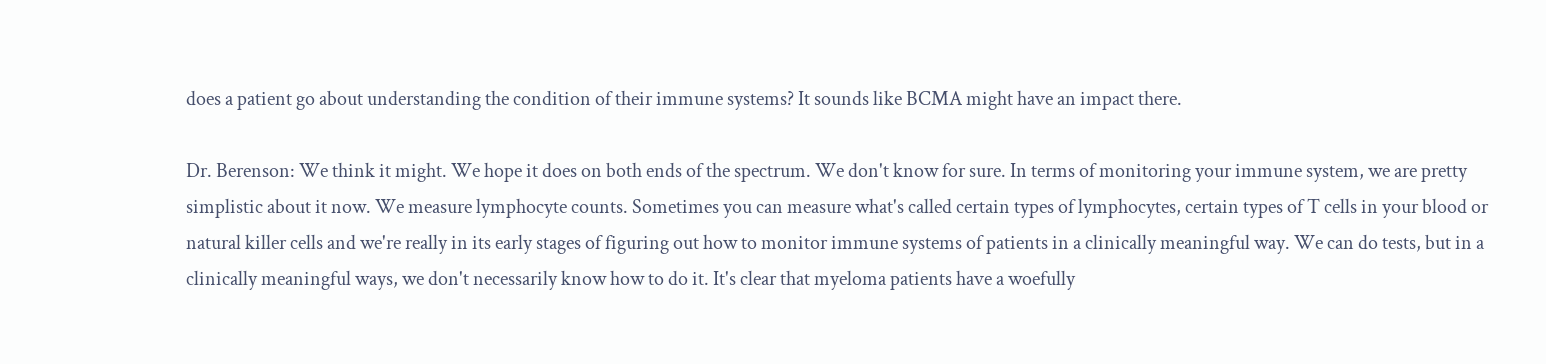does a patient go about understanding the condition of their immune systems? It sounds like BCMA might have an impact there.

Dr. Berenson: We think it might. We hope it does on both ends of the spectrum. We don't know for sure. In terms of monitoring your immune system, we are pretty simplistic about it now. We measure lymphocyte counts. Sometimes you can measure what's called certain types of lymphocytes, certain types of T cells in your blood or natural killer cells and we're really in its early stages of figuring out how to monitor immune systems of patients in a clinically meaningful way. We can do tests, but in a clinically meaningful ways, we don't necessarily know how to do it. It's clear that myeloma patients have a woefully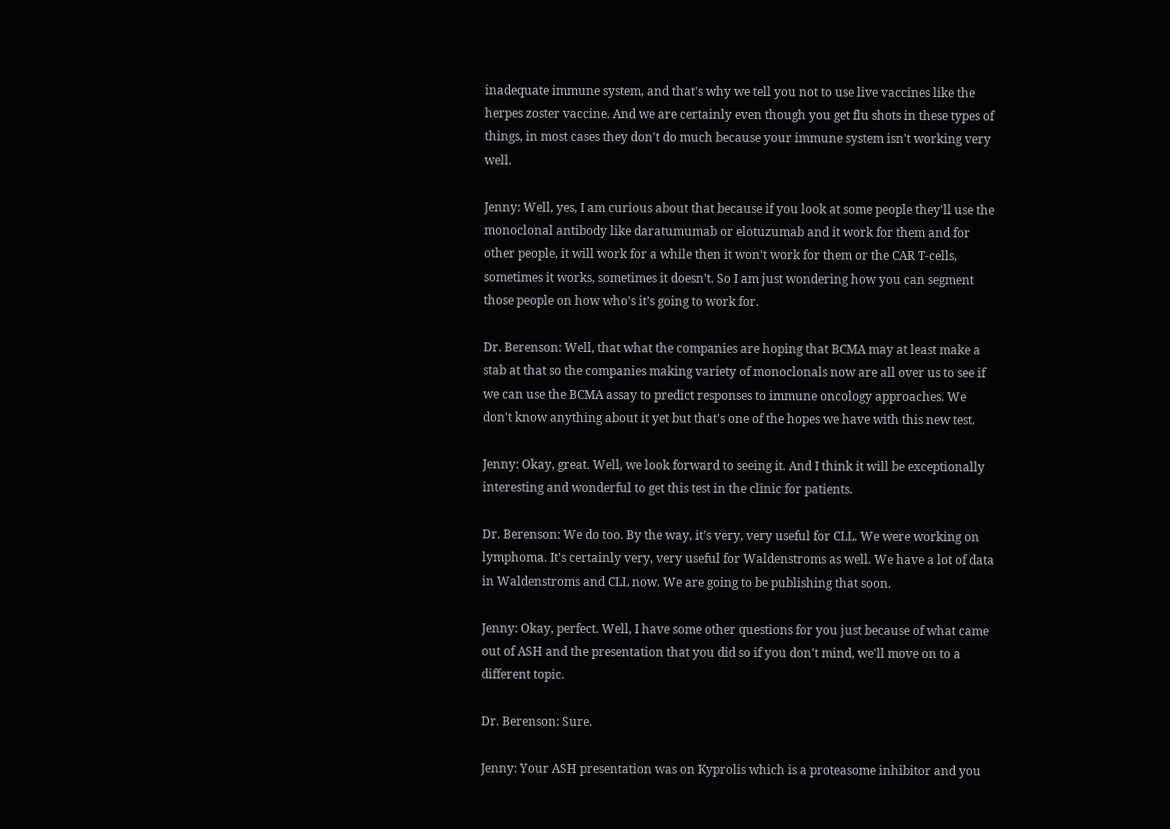inadequate immune system, and that's why we tell you not to use live vaccines like the herpes zoster vaccine. And we are certainly even though you get flu shots in these types of things, in most cases they don't do much because your immune system isn't working very well.

Jenny: Well, yes, I am curious about that because if you look at some people they'll use the monoclonal antibody like daratumumab or elotuzumab and it work for them and for other people, it will work for a while then it won't work for them or the CAR T-cells, sometimes it works, sometimes it doesn't. So I am just wondering how you can segment those people on how who’s it’s going to work for.

Dr. Berenson: Well, that what the companies are hoping that BCMA may at least make a stab at that so the companies making variety of monoclonals now are all over us to see if we can use the BCMA assay to predict responses to immune oncology approaches. We don't know anything about it yet but that's one of the hopes we have with this new test.

Jenny: Okay, great. Well, we look forward to seeing it. And I think it will be exceptionally interesting and wonderful to get this test in the clinic for patients.

Dr. Berenson: We do too. By the way, it's very, very useful for CLL. We were working on lymphoma. It's certainly very, very useful for Waldenstroms as well. We have a lot of data in Waldenstroms and CLL now. We are going to be publishing that soon.

Jenny: Okay, perfect. Well, I have some other questions for you just because of what came out of ASH and the presentation that you did so if you don't mind, we'll move on to a different topic.

Dr. Berenson: Sure.

Jenny: Your ASH presentation was on Kyprolis which is a proteasome inhibitor and you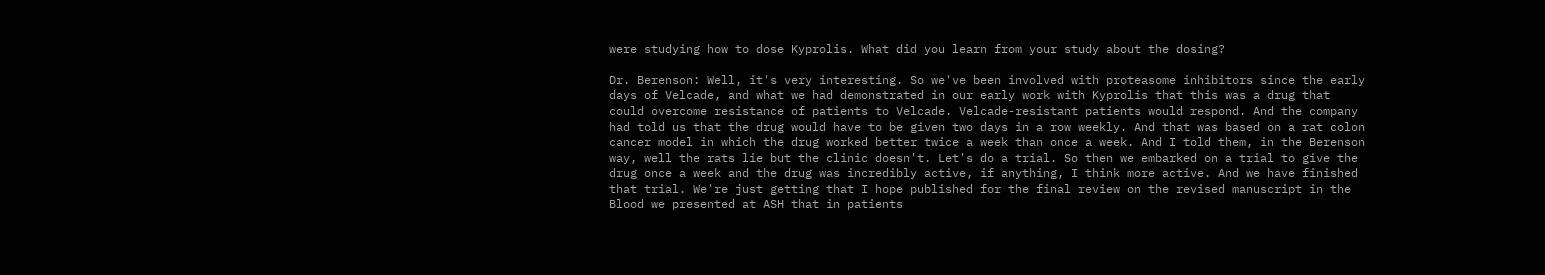were studying how to dose Kyprolis. What did you learn from your study about the dosing?

Dr. Berenson: Well, it's very interesting. So we've been involved with proteasome inhibitors since the early days of Velcade, and what we had demonstrated in our early work with Kyprolis that this was a drug that could overcome resistance of patients to Velcade. Velcade-resistant patients would respond. And the company had told us that the drug would have to be given two days in a row weekly. And that was based on a rat colon cancer model in which the drug worked better twice a week than once a week. And I told them, in the Berenson way, well the rats lie but the clinic doesn't. Let's do a trial. So then we embarked on a trial to give the drug once a week and the drug was incredibly active, if anything, I think more active. And we have finished that trial. We're just getting that I hope published for the final review on the revised manuscript in the Blood we presented at ASH that in patients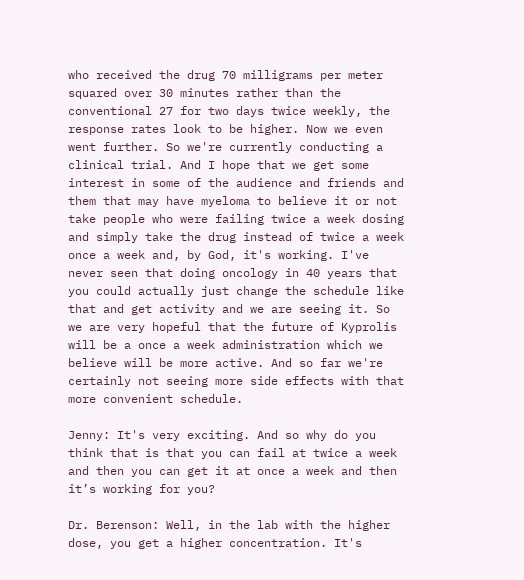who received the drug 70 milligrams per meter squared over 30 minutes rather than the conventional 27 for two days twice weekly, the response rates look to be higher. Now we even went further. So we're currently conducting a clinical trial. And I hope that we get some interest in some of the audience and friends and them that may have myeloma to believe it or not take people who were failing twice a week dosing and simply take the drug instead of twice a week once a week and, by God, it's working. I've never seen that doing oncology in 40 years that you could actually just change the schedule like that and get activity and we are seeing it. So we are very hopeful that the future of Kyprolis will be a once a week administration which we believe will be more active. And so far we're certainly not seeing more side effects with that more convenient schedule.

Jenny: It's very exciting. And so why do you think that is that you can fail at twice a week and then you can get it at once a week and then it’s working for you?

Dr. Berenson: Well, in the lab with the higher dose, you get a higher concentration. It's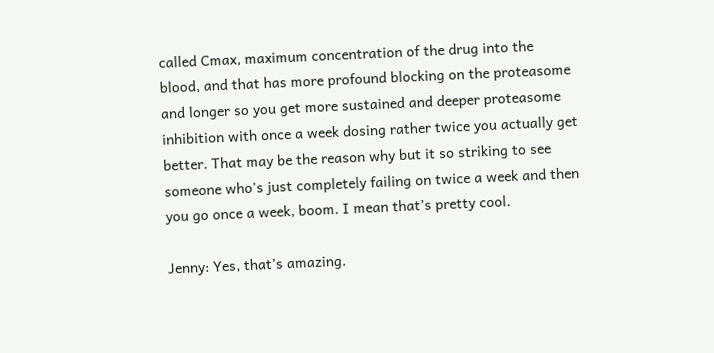called Cmax, maximum concentration of the drug into the blood, and that has more profound blocking on the proteasome and longer so you get more sustained and deeper proteasome inhibition with once a week dosing rather twice you actually get better. That may be the reason why but it so striking to see someone who's just completely failing on twice a week and then you go once a week, boom. I mean that’s pretty cool.

Jenny: Yes, that’s amazing.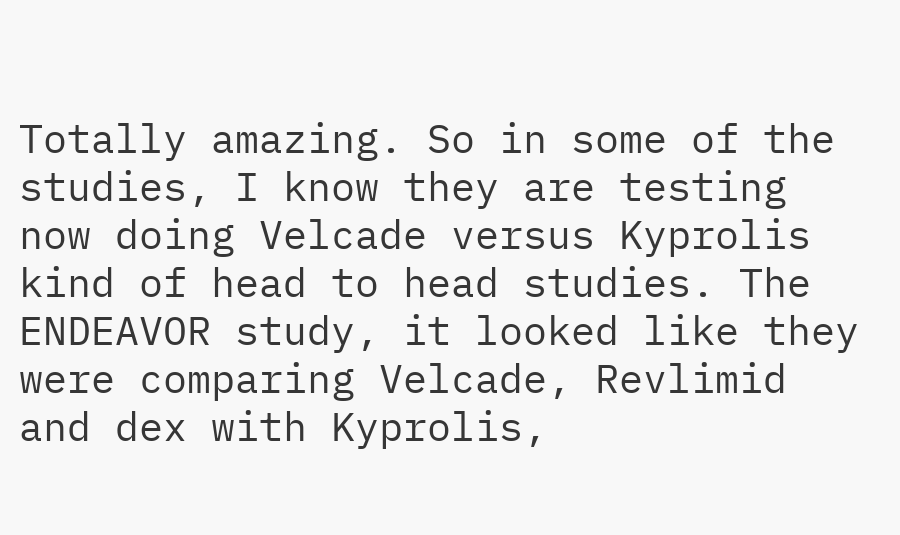Totally amazing. So in some of the studies, I know they are testing now doing Velcade versus Kyprolis kind of head to head studies. The ENDEAVOR study, it looked like they were comparing Velcade, Revlimid and dex with Kyprolis,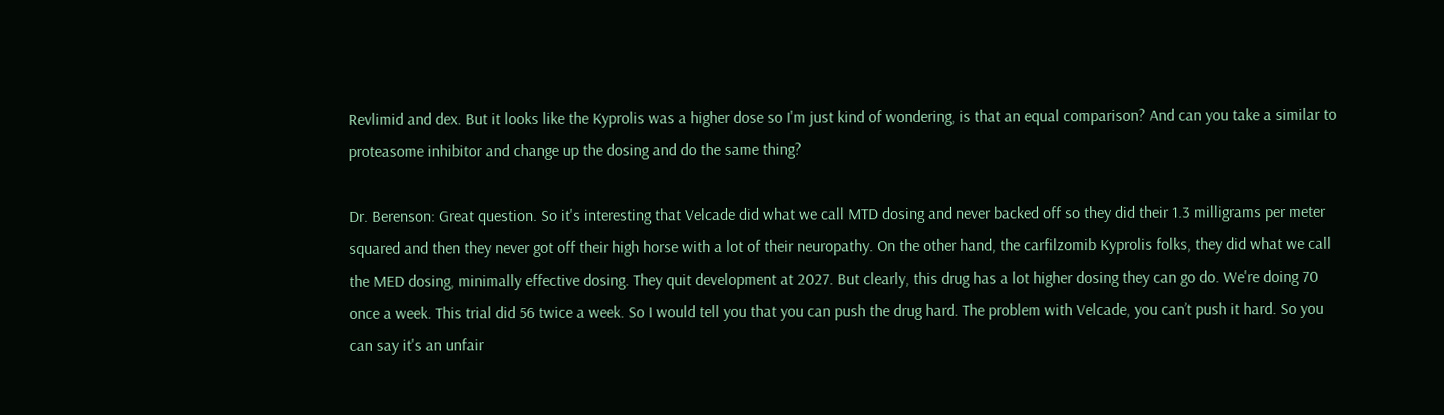Revlimid and dex. But it looks like the Kyprolis was a higher dose so I'm just kind of wondering, is that an equal comparison? And can you take a similar to proteasome inhibitor and change up the dosing and do the same thing?

Dr. Berenson: Great question. So it's interesting that Velcade did what we call MTD dosing and never backed off so they did their 1.3 milligrams per meter squared and then they never got off their high horse with a lot of their neuropathy. On the other hand, the carfilzomib Kyprolis folks, they did what we call the MED dosing, minimally effective dosing. They quit development at 2027. But clearly, this drug has a lot higher dosing they can go do. We're doing 70 once a week. This trial did 56 twice a week. So I would tell you that you can push the drug hard. The problem with Velcade, you can’t push it hard. So you can say it's an unfair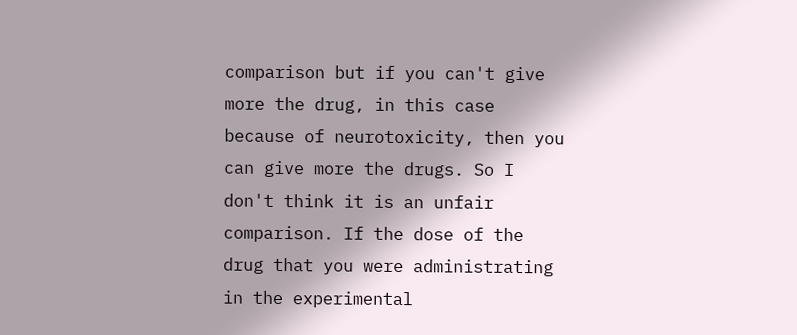comparison but if you can't give more the drug, in this case because of neurotoxicity, then you can give more the drugs. So I don't think it is an unfair comparison. If the dose of the drug that you were administrating in the experimental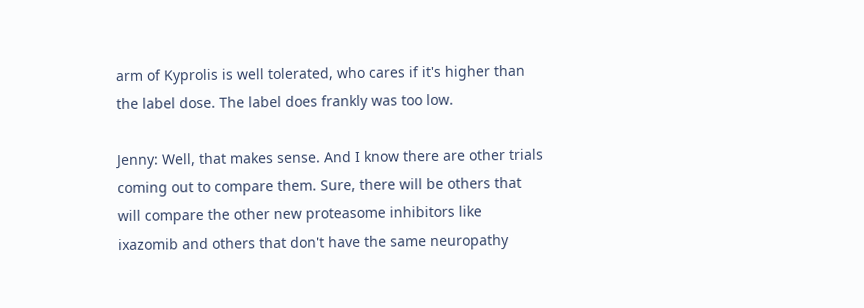arm of Kyprolis is well tolerated, who cares if it's higher than the label dose. The label does frankly was too low.

Jenny: Well, that makes sense. And I know there are other trials coming out to compare them. Sure, there will be others that will compare the other new proteasome inhibitors like ixazomib and others that don't have the same neuropathy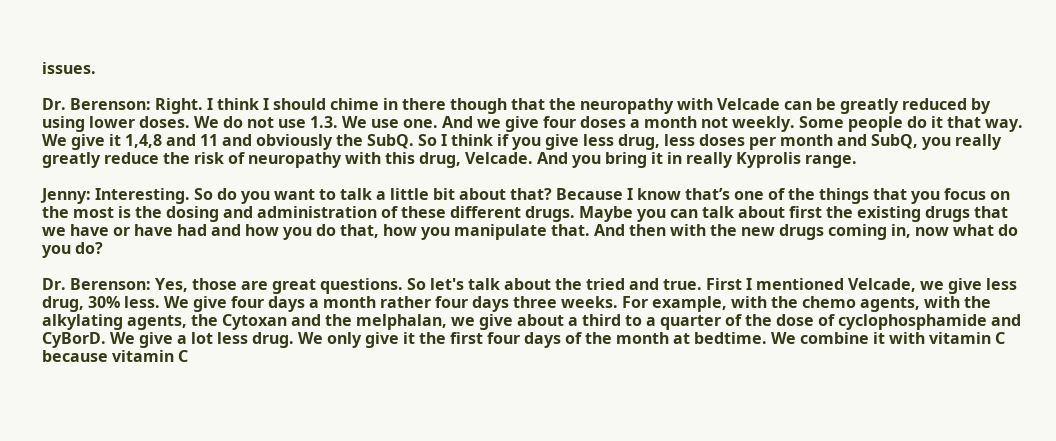issues.

Dr. Berenson: Right. I think I should chime in there though that the neuropathy with Velcade can be greatly reduced by using lower doses. We do not use 1.3. We use one. And we give four doses a month not weekly. Some people do it that way. We give it 1,4,8 and 11 and obviously the SubQ. So I think if you give less drug, less doses per month and SubQ, you really greatly reduce the risk of neuropathy with this drug, Velcade. And you bring it in really Kyprolis range.

Jenny: Interesting. So do you want to talk a little bit about that? Because I know that’s one of the things that you focus on the most is the dosing and administration of these different drugs. Maybe you can talk about first the existing drugs that we have or have had and how you do that, how you manipulate that. And then with the new drugs coming in, now what do you do?

Dr. Berenson: Yes, those are great questions. So let's talk about the tried and true. First I mentioned Velcade, we give less drug, 30% less. We give four days a month rather four days three weeks. For example, with the chemo agents, with the alkylating agents, the Cytoxan and the melphalan, we give about a third to a quarter of the dose of cyclophosphamide and CyBorD. We give a lot less drug. We only give it the first four days of the month at bedtime. We combine it with vitamin C because vitamin C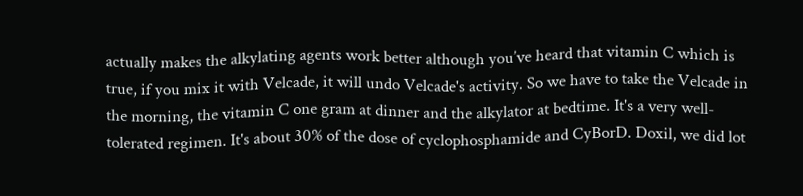actually makes the alkylating agents work better although you’ve heard that vitamin C which is true, if you mix it with Velcade, it will undo Velcade's activity. So we have to take the Velcade in the morning, the vitamin C one gram at dinner and the alkylator at bedtime. It's a very well-tolerated regimen. It's about 30% of the dose of cyclophosphamide and CyBorD. Doxil, we did lot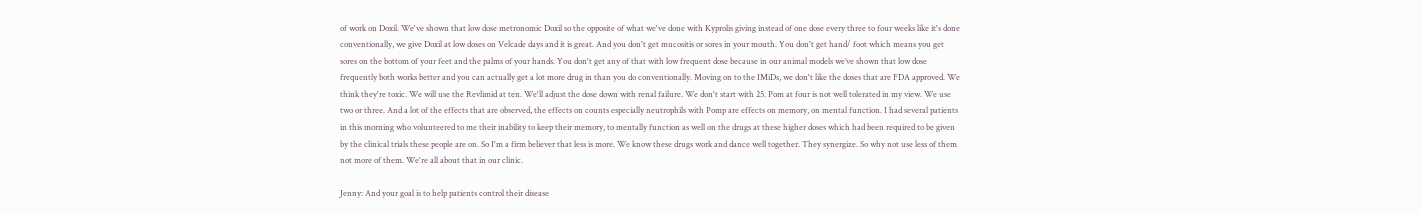of work on Doxil. We've shown that low dose metronomic Doxil so the opposite of what we've done with Kyprolis giving instead of one dose every three to four weeks like it's done conventionally, we give Doxil at low doses on Velcade days and it is great. And you don't get mucositis or sores in your mouth. You don't get hand/ foot which means you get sores on the bottom of your feet and the palms of your hands. You don't get any of that with low frequent dose because in our animal models we’ve shown that low dose frequently both works better and you can actually get a lot more drug in than you do conventionally. Moving on to the IMiDs, we don't like the doses that are FDA approved. We think they're toxic. We will use the Revlimid at ten. We'll adjust the dose down with renal failure. We don't start with 25. Pom at four is not well tolerated in my view. We use two or three. And a lot of the effects that are observed, the effects on counts especially neutrophils with Pomp are effects on memory, on mental function. I had several patients in this morning who volunteered to me their inability to keep their memory, to mentally function as well on the drugs at these higher doses which had been required to be given by the clinical trials these people are on. So I'm a firm believer that less is more. We know these drugs work and dance well together. They synergize. So why not use less of them not more of them. We're all about that in our clinic.

Jenny: And your goal is to help patients control their disease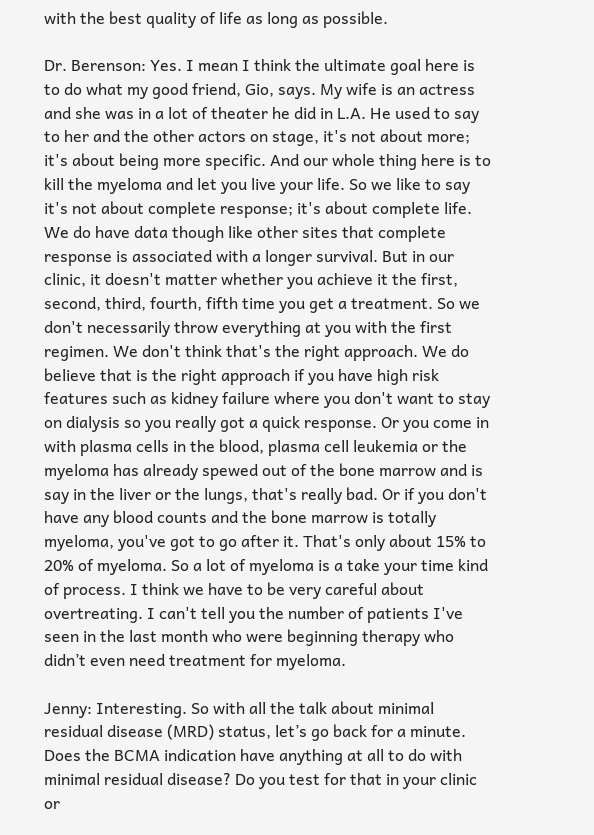with the best quality of life as long as possible.

Dr. Berenson: Yes. I mean I think the ultimate goal here is to do what my good friend, Gio, says. My wife is an actress and she was in a lot of theater he did in L.A. He used to say to her and the other actors on stage, it's not about more; it's about being more specific. And our whole thing here is to kill the myeloma and let you live your life. So we like to say it's not about complete response; it's about complete life. We do have data though like other sites that complete response is associated with a longer survival. But in our clinic, it doesn't matter whether you achieve it the first, second, third, fourth, fifth time you get a treatment. So we don't necessarily throw everything at you with the first regimen. We don't think that's the right approach. We do believe that is the right approach if you have high risk features such as kidney failure where you don't want to stay on dialysis so you really got a quick response. Or you come in with plasma cells in the blood, plasma cell leukemia or the myeloma has already spewed out of the bone marrow and is say in the liver or the lungs, that's really bad. Or if you don't have any blood counts and the bone marrow is totally myeloma, you've got to go after it. That's only about 15% to 20% of myeloma. So a lot of myeloma is a take your time kind of process. I think we have to be very careful about overtreating. I can't tell you the number of patients I've seen in the last month who were beginning therapy who didn’t even need treatment for myeloma.

Jenny: Interesting. So with all the talk about minimal residual disease (MRD) status, let’s go back for a minute. Does the BCMA indication have anything at all to do with minimal residual disease? Do you test for that in your clinic or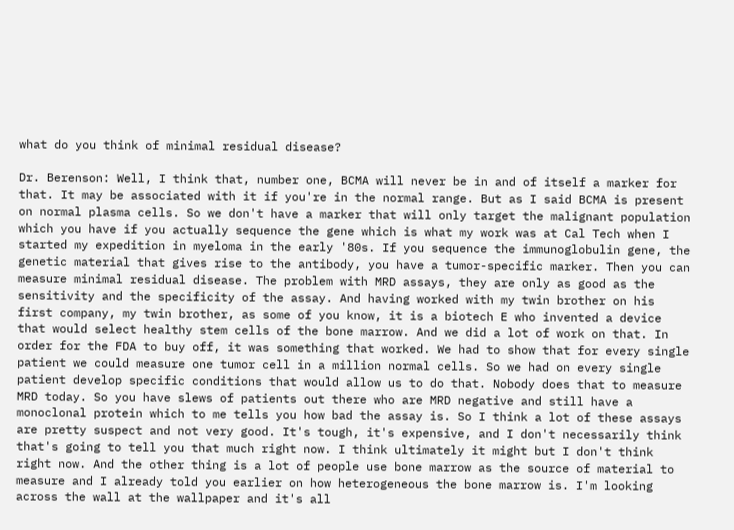what do you think of minimal residual disease?

Dr. Berenson: Well, I think that, number one, BCMA will never be in and of itself a marker for that. It may be associated with it if you're in the normal range. But as I said BCMA is present on normal plasma cells. So we don't have a marker that will only target the malignant population which you have if you actually sequence the gene which is what my work was at Cal Tech when I started my expedition in myeloma in the early '80s. If you sequence the immunoglobulin gene, the genetic material that gives rise to the antibody, you have a tumor-specific marker. Then you can measure minimal residual disease. The problem with MRD assays, they are only as good as the sensitivity and the specificity of the assay. And having worked with my twin brother on his first company, my twin brother, as some of you know, it is a biotech E who invented a device that would select healthy stem cells of the bone marrow. And we did a lot of work on that. In order for the FDA to buy off, it was something that worked. We had to show that for every single patient we could measure one tumor cell in a million normal cells. So we had on every single patient develop specific conditions that would allow us to do that. Nobody does that to measure MRD today. So you have slews of patients out there who are MRD negative and still have a monoclonal protein which to me tells you how bad the assay is. So I think a lot of these assays are pretty suspect and not very good. It's tough, it's expensive, and I don't necessarily think that's going to tell you that much right now. I think ultimately it might but I don't think right now. And the other thing is a lot of people use bone marrow as the source of material to measure and I already told you earlier on how heterogeneous the bone marrow is. I'm looking across the wall at the wallpaper and it's all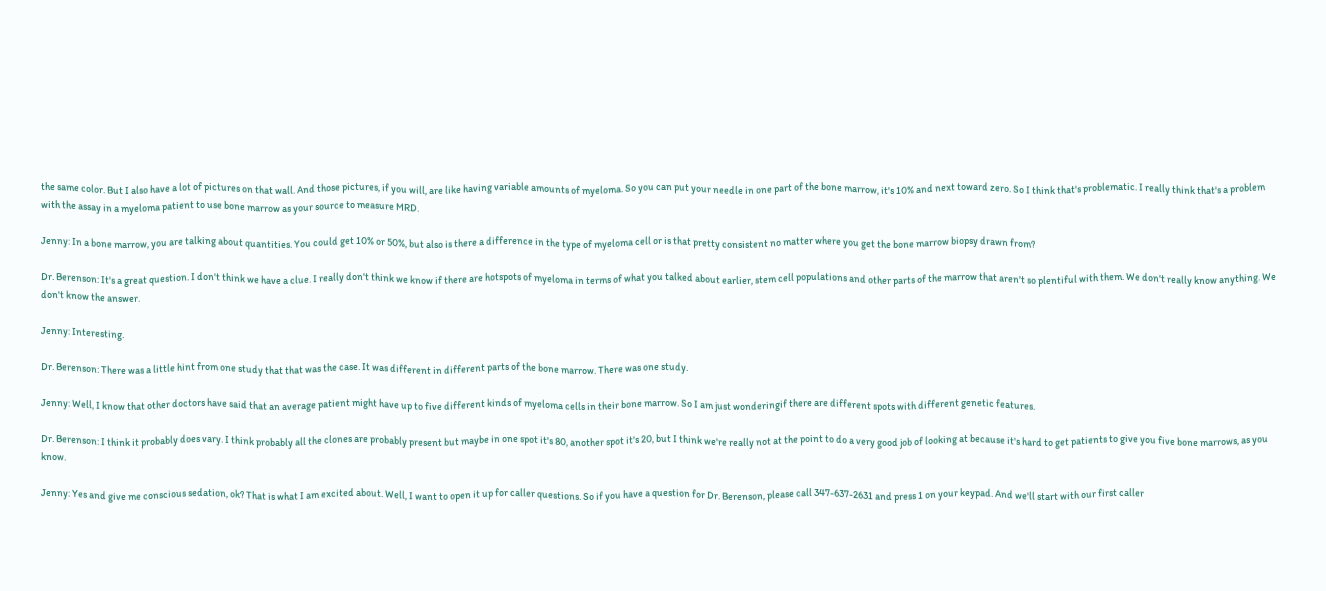the same color. But I also have a lot of pictures on that wall. And those pictures, if you will, are like having variable amounts of myeloma. So you can put your needle in one part of the bone marrow, it's 10% and next toward zero. So I think that's problematic. I really think that's a problem with the assay in a myeloma patient to use bone marrow as your source to measure MRD.

Jenny: In a bone marrow, you are talking about quantities. You could get 10% or 50%, but also is there a difference in the type of myeloma cell or is that pretty consistent no matter where you get the bone marrow biopsy drawn from?

Dr. Berenson: It's a great question. I don't think we have a clue. I really don't think we know if there are hotspots of myeloma in terms of what you talked about earlier, stem cell populations and other parts of the marrow that aren't so plentiful with them. We don't really know anything. We don't know the answer.

Jenny: Interesting.

Dr. Berenson: There was a little hint from one study that that was the case. It was different in different parts of the bone marrow. There was one study.

Jenny: Well, I know that other doctors have said that an average patient might have up to five different kinds of myeloma cells in their bone marrow. So I am just wonderingif there are different spots with different genetic features.

Dr. Berenson: I think it probably does vary. I think probably all the clones are probably present but maybe in one spot it's 80, another spot it's 20, but I think we're really not at the point to do a very good job of looking at because it's hard to get patients to give you five bone marrows, as you know.

Jenny: Yes and give me conscious sedation, ok? That is what I am excited about. Well, I want to open it up for caller questions. So if you have a question for Dr. Berenson, please call 347-637-2631 and press 1 on your keypad. And we'll start with our first caller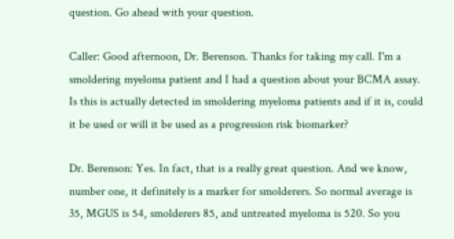question. Go ahead with your question.

Caller: Good afternoon, Dr. Berenson. Thanks for taking my call. I'm a smoldering myeloma patient and I had a question about your BCMA assay. Is this is actually detected in smoldering myeloma patients and if it is, could it be used or will it be used as a progression risk biomarker?

Dr. Berenson: Yes. In fact, that is a really great question. And we know, number one, it definitely is a marker for smolderers. So normal average is 35, MGUS is 54, smolderers 85, and untreated myeloma is 520. So you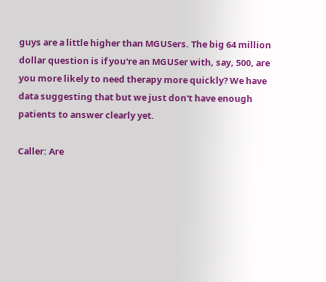guys are a little higher than MGUSers. The big 64 million dollar question is if you're an MGUSer with, say, 500, are you more likely to need therapy more quickly? We have data suggesting that but we just don't have enough patients to answer clearly yet.

Caller: Are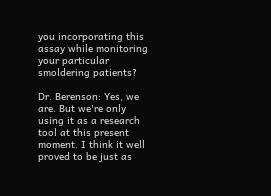you incorporating this assay while monitoring your particular smoldering patients?

Dr. Berenson: Yes, we are. But we're only using it as a research tool at this present moment. I think it well proved to be just as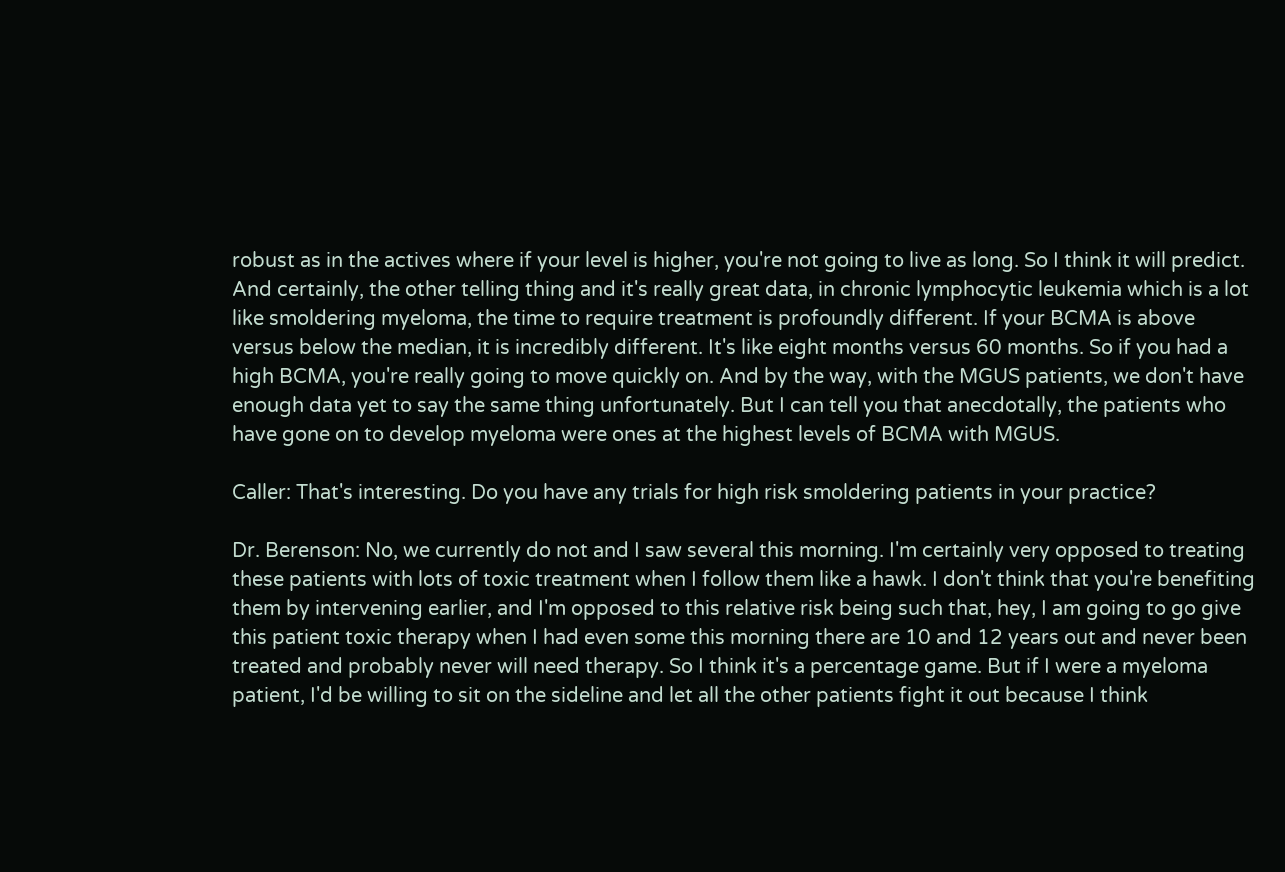robust as in the actives where if your level is higher, you're not going to live as long. So I think it will predict. And certainly, the other telling thing and it's really great data, in chronic lymphocytic leukemia which is a lot like smoldering myeloma, the time to require treatment is profoundly different. If your BCMA is above versus below the median, it is incredibly different. It's like eight months versus 60 months. So if you had a high BCMA, you're really going to move quickly on. And by the way, with the MGUS patients, we don't have enough data yet to say the same thing unfortunately. But I can tell you that anecdotally, the patients who have gone on to develop myeloma were ones at the highest levels of BCMA with MGUS.

Caller: That's interesting. Do you have any trials for high risk smoldering patients in your practice?

Dr. Berenson: No, we currently do not and I saw several this morning. I'm certainly very opposed to treating these patients with lots of toxic treatment when I follow them like a hawk. I don't think that you're benefiting them by intervening earlier, and I'm opposed to this relative risk being such that, hey, I am going to go give this patient toxic therapy when I had even some this morning there are 10 and 12 years out and never been treated and probably never will need therapy. So I think it's a percentage game. But if I were a myeloma patient, I'd be willing to sit on the sideline and let all the other patients fight it out because I think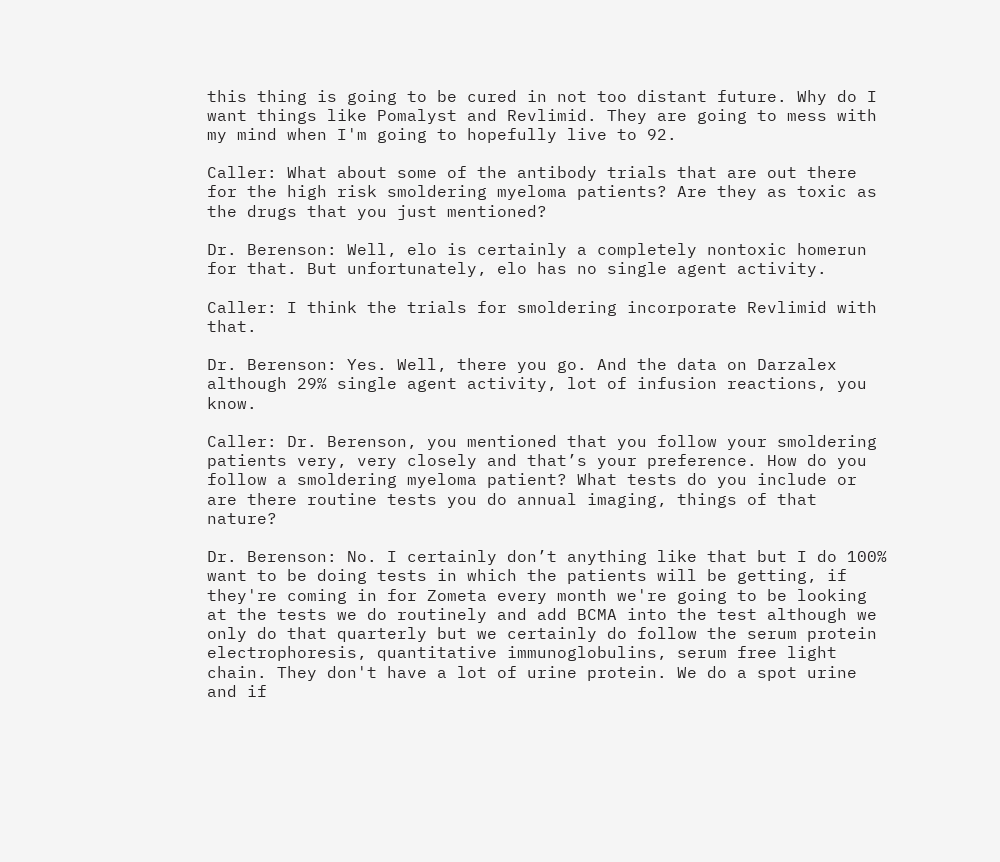this thing is going to be cured in not too distant future. Why do I want things like Pomalyst and Revlimid. They are going to mess with my mind when I'm going to hopefully live to 92.

Caller: What about some of the antibody trials that are out there for the high risk smoldering myeloma patients? Are they as toxic as the drugs that you just mentioned?

Dr. Berenson: Well, elo is certainly a completely nontoxic homerun for that. But unfortunately, elo has no single agent activity.

Caller: I think the trials for smoldering incorporate Revlimid with that.

Dr. Berenson: Yes. Well, there you go. And the data on Darzalex although 29% single agent activity, lot of infusion reactions, you know.

Caller: Dr. Berenson, you mentioned that you follow your smoldering patients very, very closely and that’s your preference. How do you follow a smoldering myeloma patient? What tests do you include or are there routine tests you do annual imaging, things of that nature?

Dr. Berenson: No. I certainly don’t anything like that but I do 100% want to be doing tests in which the patients will be getting, if they're coming in for Zometa every month we're going to be looking at the tests we do routinely and add BCMA into the test although we only do that quarterly but we certainly do follow the serum protein electrophoresis, quantitative immunoglobulins, serum free light chain. They don't have a lot of urine protein. We do a spot urine and if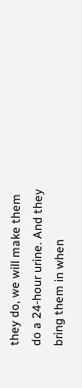they do, we will make them do a 24-hour urine. And they bring them in when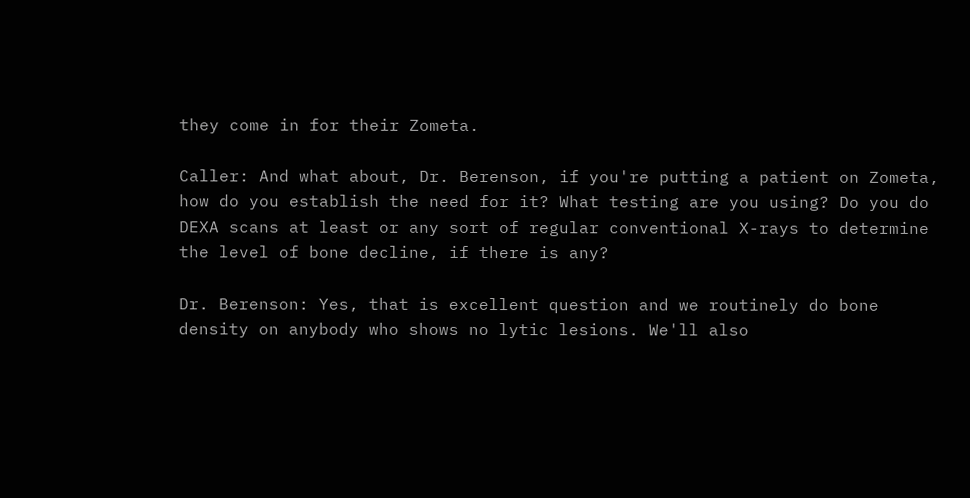they come in for their Zometa.

Caller: And what about, Dr. Berenson, if you're putting a patient on Zometa, how do you establish the need for it? What testing are you using? Do you do DEXA scans at least or any sort of regular conventional X-rays to determine the level of bone decline, if there is any?

Dr. Berenson: Yes, that is excellent question and we routinely do bone density on anybody who shows no lytic lesions. We'll also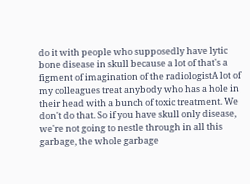do it with people who supposedly have lytic bone disease in skull because a lot of that's a figment of imagination of the radiologistA lot of my colleagues treat anybody who has a hole in their head with a bunch of toxic treatment. We don't do that. So if you have skull only disease, we're not going to nestle through in all this garbage, the whole garbage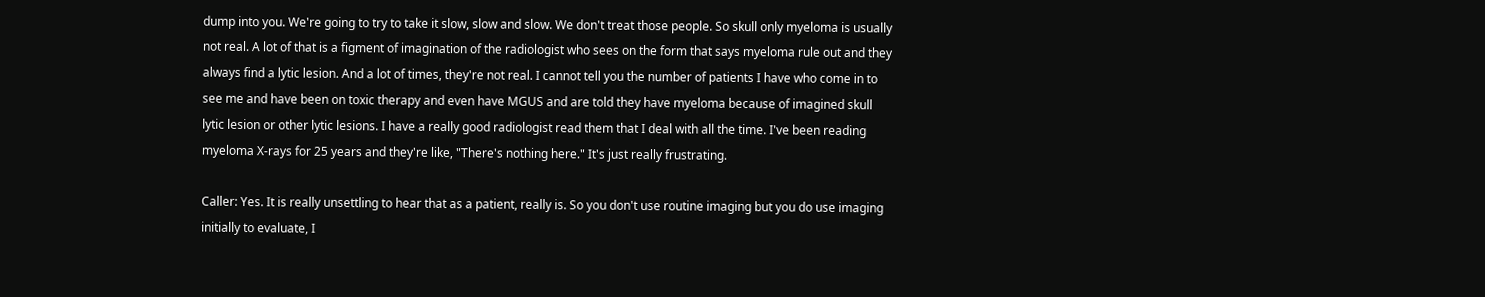dump into you. We're going to try to take it slow, slow and slow. We don't treat those people. So skull only myeloma is usually not real. A lot of that is a figment of imagination of the radiologist who sees on the form that says myeloma rule out and they always find a lytic lesion. And a lot of times, they're not real. I cannot tell you the number of patients I have who come in to see me and have been on toxic therapy and even have MGUS and are told they have myeloma because of imagined skull lytic lesion or other lytic lesions. I have a really good radiologist read them that I deal with all the time. I've been reading myeloma X-rays for 25 years and they're like, "There's nothing here." It's just really frustrating.

Caller: Yes. It is really unsettling to hear that as a patient, really is. So you don't use routine imaging but you do use imaging initially to evaluate, I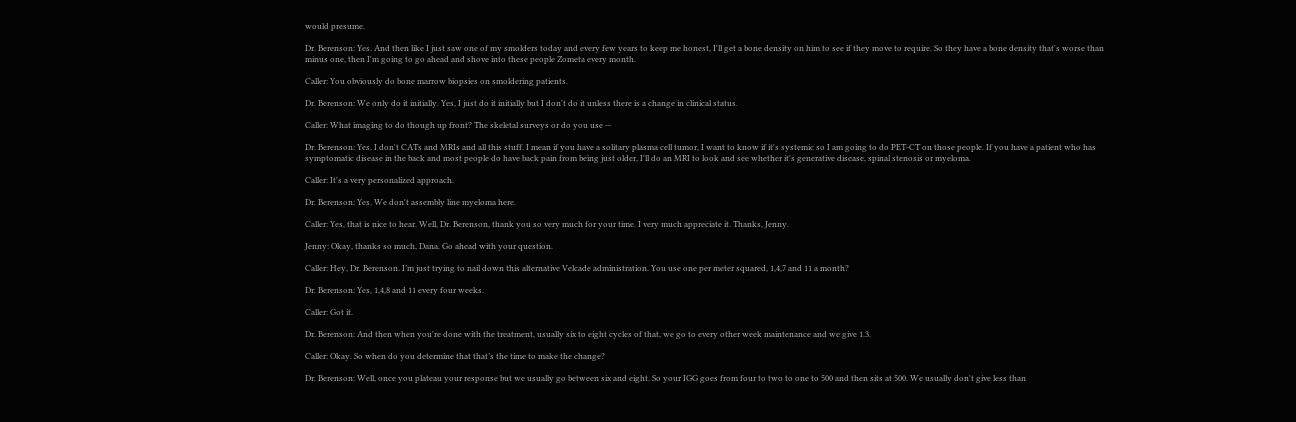would presume.

Dr. Berenson: Yes. And then like I just saw one of my smolders today and every few years to keep me honest, I'll get a bone density on him to see if they move to require. So they have a bone density that's worse than minus one, then I'm going to go ahead and shove into these people Zometa every month.

Caller: You obviously do bone marrow biopsies on smoldering patients.

Dr. Berenson: We only do it initially. Yes, I just do it initially but I don't do it unless there is a change in clinical status.

Caller: What imaging to do though up front? The skeletal surveys or do you use --

Dr. Berenson: Yes. I don't CATs and MRIs and all this stuff. I mean if you have a solitary plasma cell tumor, I want to know if it's systemic so I am going to do PET-CT on those people. If you have a patient who has symptomatic disease in the back and most people do have back pain from being just older, I'll do an MRI to look and see whether it's generative disease, spinal stenosis or myeloma.

Caller: It's a very personalized approach.

Dr. Berenson: Yes. We don't assembly line myeloma here.

Caller: Yes, that is nice to hear. Well, Dr. Berenson, thank you so very much for your time. I very much appreciate it. Thanks, Jenny.

Jenny: Okay, thanks so much, Dana. Go ahead with your question.

Caller: Hey, Dr. Berenson. I’m just trying to nail down this alternative Velcade administration. You use one per meter squared, 1,4,7 and 11 a month?

Dr. Berenson: Yes, 1,4,8 and 11 every four weeks.

Caller: Got it.

Dr. Berenson: And then when you're done with the treatment, usually six to eight cycles of that, we go to every other week maintenance and we give 1.3.

Caller: Okay. So when do you determine that that’s the time to make the change?

Dr. Berenson: Well, once you plateau your response but we usually go between six and eight. So your IGG goes from four to two to one to 500 and then sits at 500. We usually don't give less than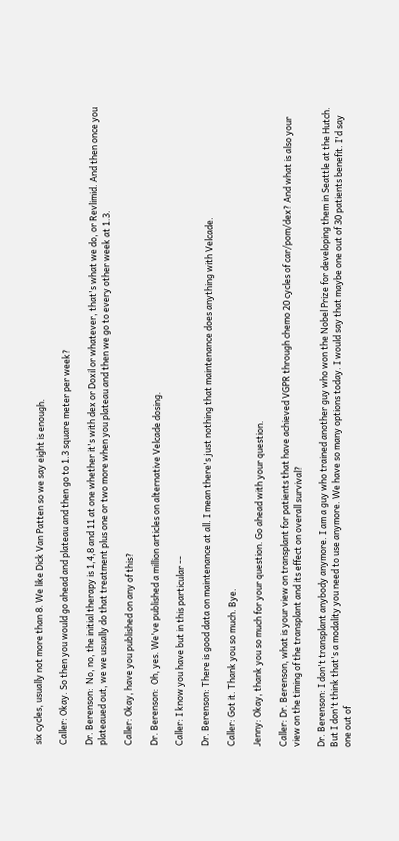six cycles, usually not more than 8. We like Dick Van Patten so we say eight is enough.

Caller: Okay. So then you would go ahead and plateau and then go to 1.3 square meter per week?

Dr. Berenson:  No, no, the initial therapy is 1,4,8 and 11 at one whether it's with dex or Doxil or whatever, that's what we do, or Revlimid. And then once you plateaued out, we we usually do that treatment plus one or two more when you plateau and then we go to every other week at 1.3.

Caller: Okay, have you published on any of this?

Dr. Berenson:  Oh, yes. We've published a million articles on alternative Velcade dosing.

Caller: I know you have but in this particular --

Dr. Berenson: There is good data on maintenance at all. I mean there's just nothing that maintenance does anything with Velcade.

Caller: Got it. Thank you so much. Bye.

Jenny: Okay, thank you so much for your question. Go ahead with your question.

Caller: Dr. Berenson, what is your view on transplant for patients that have achieved VGPR through chemo 20 cycles of car/pom/dex? And what is also your view on the timing of the transplant and its effect on overall survival?

Dr. Berenson: I don't transplant anybody anymore. I am a guy who trained another guy who won the Nobel Prize for developing them in Seattle at the Hutch. But I don't think that's a modality you need to use anymore. We have so many options today. I would say that maybe one out of 30 patients benefit. I'd say one out of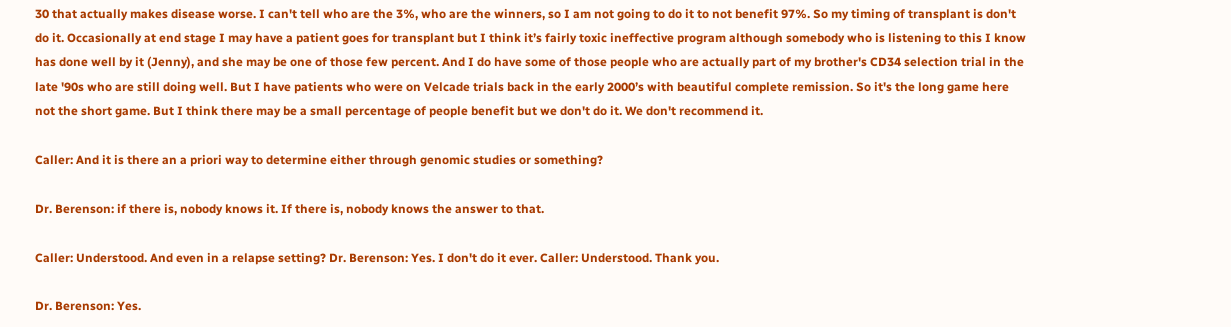30 that actually makes disease worse. I can't tell who are the 3%, who are the winners, so I am not going to do it to not benefit 97%. So my timing of transplant is don't do it. Occasionally at end stage I may have a patient goes for transplant but I think it’s fairly toxic ineffective program although somebody who is listening to this I know has done well by it (Jenny), and she may be one of those few percent. And I do have some of those people who are actually part of my brother's CD34 selection trial in the late '90s who are still doing well. But I have patients who were on Velcade trials back in the early 2000’s with beautiful complete remission. So it's the long game here not the short game. But I think there may be a small percentage of people benefit but we don't do it. We don't recommend it.

Caller: And it is there an a priori way to determine either through genomic studies or something?

Dr. Berenson: if there is, nobody knows it. If there is, nobody knows the answer to that.

Caller: Understood. And even in a relapse setting? Dr. Berenson: Yes. I don't do it ever. Caller: Understood. Thank you.

Dr. Berenson: Yes.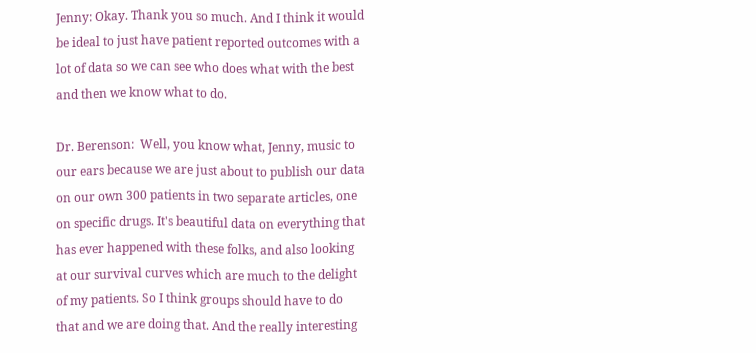Jenny: Okay. Thank you so much. And I think it would be ideal to just have patient reported outcomes with a lot of data so we can see who does what with the best and then we know what to do.

Dr. Berenson:  Well, you know what, Jenny, music to our ears because we are just about to publish our data on our own 300 patients in two separate articles, one on specific drugs. It's beautiful data on everything that has ever happened with these folks, and also looking at our survival curves which are much to the delight of my patients. So I think groups should have to do that and we are doing that. And the really interesting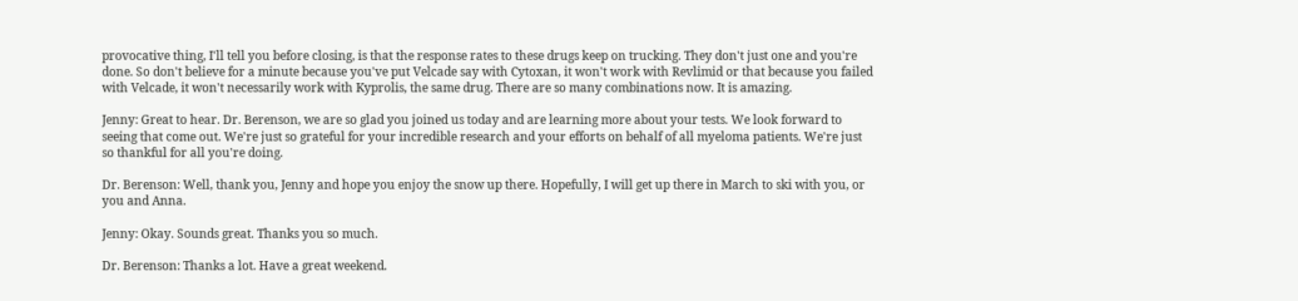provocative thing, I'll tell you before closing, is that the response rates to these drugs keep on trucking. They don't just one and you're done. So don't believe for a minute because you've put Velcade say with Cytoxan, it won't work with Revlimid or that because you failed with Velcade, it won't necessarily work with Kyprolis, the same drug. There are so many combinations now. It is amazing.

Jenny: Great to hear. Dr. Berenson, we are so glad you joined us today and are learning more about your tests. We look forward to seeing that come out. We're just so grateful for your incredible research and your efforts on behalf of all myeloma patients. We're just so thankful for all you're doing.

Dr. Berenson: Well, thank you, Jenny and hope you enjoy the snow up there. Hopefully, I will get up there in March to ski with you, or you and Anna.

Jenny: Okay. Sounds great. Thanks you so much.

Dr. Berenson: Thanks a lot. Have a great weekend.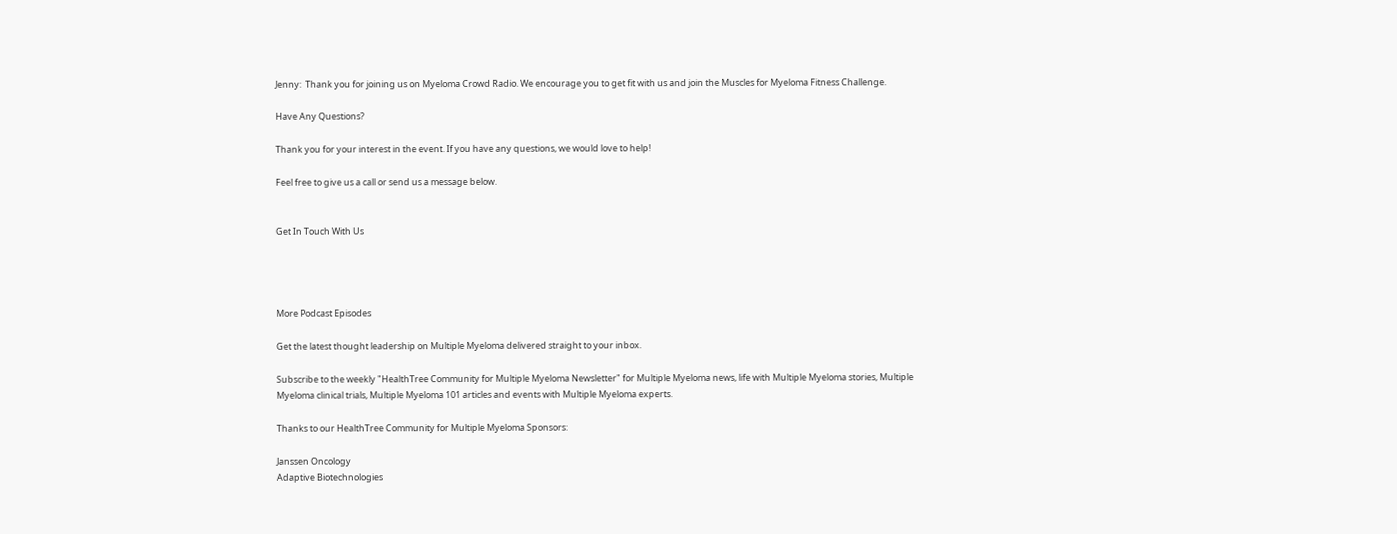Jenny:  Thank you for joining us on Myeloma Crowd Radio. We encourage you to get fit with us and join the Muscles for Myeloma Fitness Challenge.

Have Any Questions?

Thank you for your interest in the event. If you have any questions, we would love to help!

Feel free to give us a call or send us a message below.


Get In Touch With Us




More Podcast Episodes

Get the latest thought leadership on Multiple Myeloma delivered straight to your inbox.

Subscribe to the weekly "HealthTree Community for Multiple Myeloma Newsletter" for Multiple Myeloma news, life with Multiple Myeloma stories, Multiple Myeloma clinical trials, Multiple Myeloma 101 articles and events with Multiple Myeloma experts.

Thanks to our HealthTree Community for Multiple Myeloma Sponsors:

Janssen Oncology
Adaptive Biotechnologies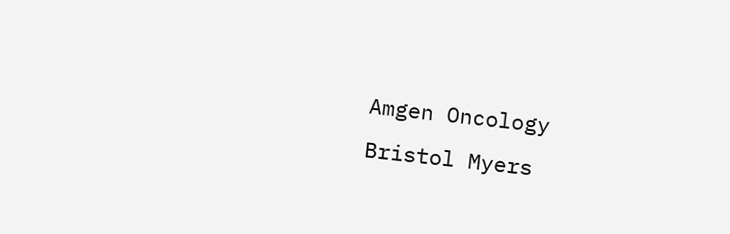Amgen Oncology
Bristol Myers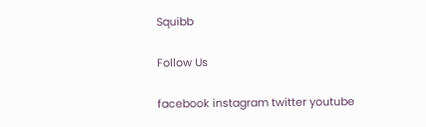Squibb

Follow Us

facebook instagram twitter youtube